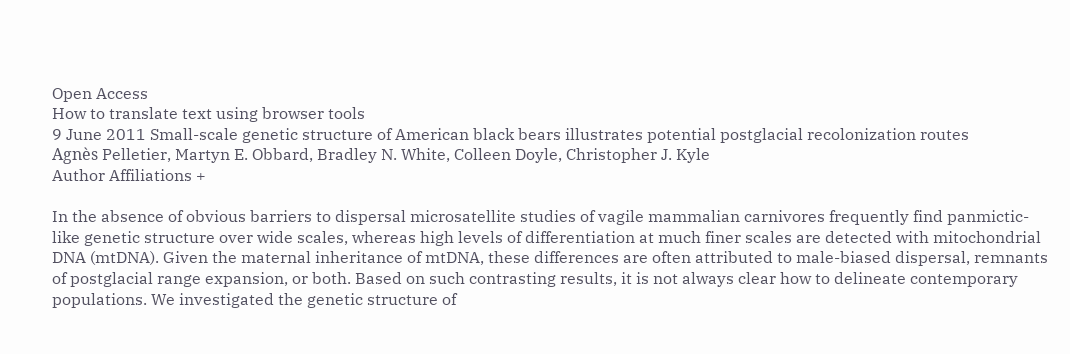Open Access
How to translate text using browser tools
9 June 2011 Small-scale genetic structure of American black bears illustrates potential postglacial recolonization routes
Agnès Pelletier, Martyn E. Obbard, Bradley N. White, Colleen Doyle, Christopher J. Kyle
Author Affiliations +

In the absence of obvious barriers to dispersal microsatellite studies of vagile mammalian carnivores frequently find panmictic-like genetic structure over wide scales, whereas high levels of differentiation at much finer scales are detected with mitochondrial DNA (mtDNA). Given the maternal inheritance of mtDNA, these differences are often attributed to male-biased dispersal, remnants of postglacial range expansion, or both. Based on such contrasting results, it is not always clear how to delineate contemporary populations. We investigated the genetic structure of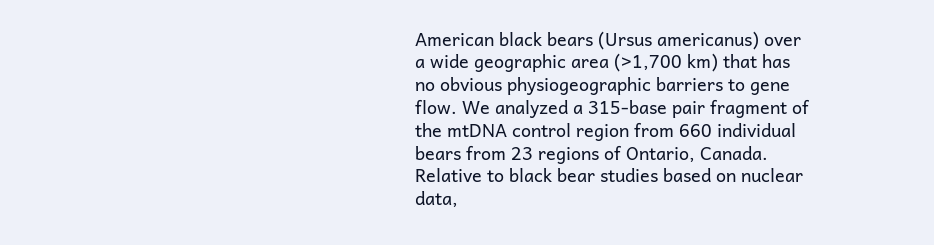American black bears (Ursus americanus) over a wide geographic area (>1,700 km) that has no obvious physiogeographic barriers to gene flow. We analyzed a 315-base pair fragment of the mtDNA control region from 660 individual bears from 23 regions of Ontario, Canada. Relative to black bear studies based on nuclear data,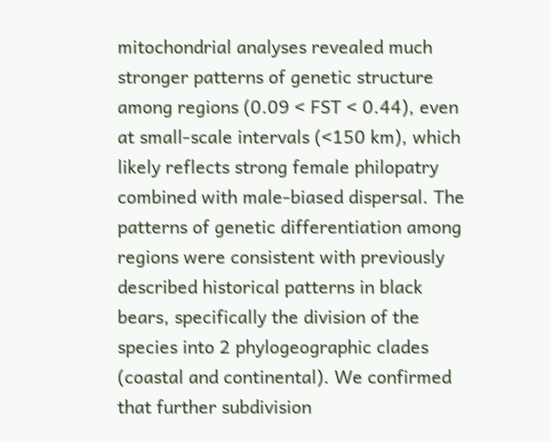mitochondrial analyses revealed much stronger patterns of genetic structure among regions (0.09 < FST < 0.44), even at small-scale intervals (<150 km), which likely reflects strong female philopatry combined with male-biased dispersal. The patterns of genetic differentiation among regions were consistent with previously described historical patterns in black bears, specifically the division of the species into 2 phylogeographic clades (coastal and continental). We confirmed that further subdivision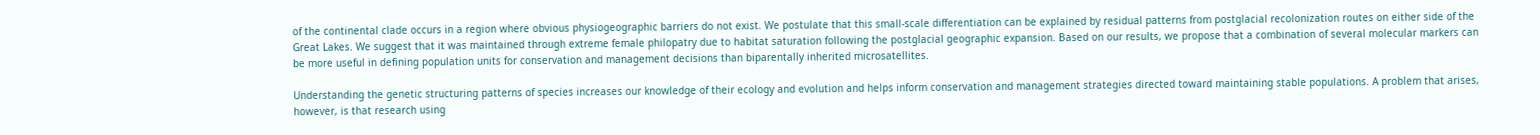of the continental clade occurs in a region where obvious physiogeographic barriers do not exist. We postulate that this small-scale differentiation can be explained by residual patterns from postglacial recolonization routes on either side of the Great Lakes. We suggest that it was maintained through extreme female philopatry due to habitat saturation following the postglacial geographic expansion. Based on our results, we propose that a combination of several molecular markers can be more useful in defining population units for conservation and management decisions than biparentally inherited microsatellites.

Understanding the genetic structuring patterns of species increases our knowledge of their ecology and evolution and helps inform conservation and management strategies directed toward maintaining stable populations. A problem that arises, however, is that research using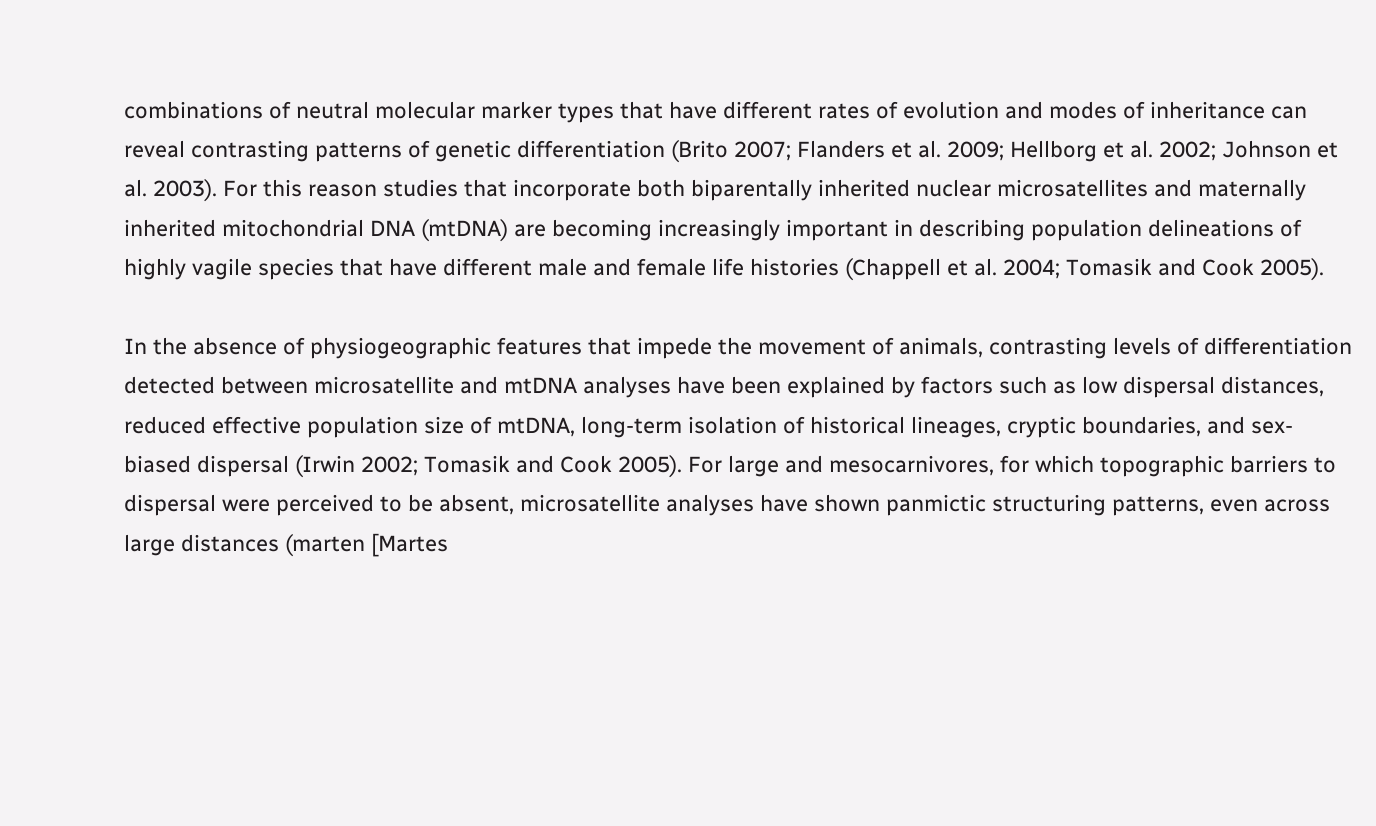combinations of neutral molecular marker types that have different rates of evolution and modes of inheritance can reveal contrasting patterns of genetic differentiation (Brito 2007; Flanders et al. 2009; Hellborg et al. 2002; Johnson et al. 2003). For this reason studies that incorporate both biparentally inherited nuclear microsatellites and maternally inherited mitochondrial DNA (mtDNA) are becoming increasingly important in describing population delineations of highly vagile species that have different male and female life histories (Chappell et al. 2004; Tomasik and Cook 2005).

In the absence of physiogeographic features that impede the movement of animals, contrasting levels of differentiation detected between microsatellite and mtDNA analyses have been explained by factors such as low dispersal distances, reduced effective population size of mtDNA, long-term isolation of historical lineages, cryptic boundaries, and sex-biased dispersal (Irwin 2002; Tomasik and Cook 2005). For large and mesocarnivores, for which topographic barriers to dispersal were perceived to be absent, microsatellite analyses have shown panmictic structuring patterns, even across large distances (marten [Martes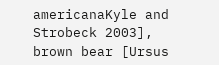americanaKyle and Strobeck 2003], brown bear [Ursus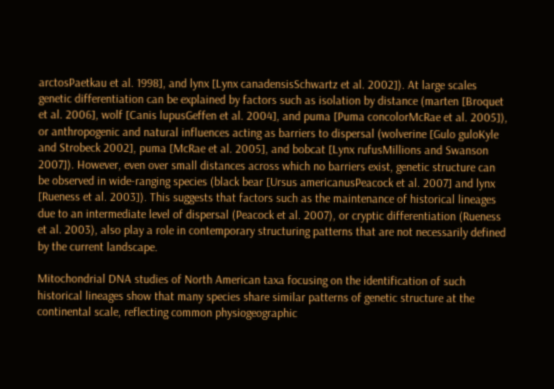arctosPaetkau et al. 1998], and lynx [Lynx canadensisSchwartz et al. 2002]). At large scales genetic differentiation can be explained by factors such as isolation by distance (marten [Broquet et al. 2006], wolf [Canis lupusGeffen et al. 2004], and puma [Puma concolorMcRae et al. 2005]), or anthropogenic and natural influences acting as barriers to dispersal (wolverine [Gulo guloKyle and Strobeck 2002], puma [McRae et al. 2005], and bobcat [Lynx rufusMillions and Swanson 2007]). However, even over small distances across which no barriers exist, genetic structure can be observed in wide-ranging species (black bear [Ursus americanusPeacock et al. 2007] and lynx [Rueness et al. 2003]). This suggests that factors such as the maintenance of historical lineages due to an intermediate level of dispersal (Peacock et al. 2007), or cryptic differentiation (Rueness et al. 2003), also play a role in contemporary structuring patterns that are not necessarily defined by the current landscape.

Mitochondrial DNA studies of North American taxa focusing on the identification of such historical lineages show that many species share similar patterns of genetic structure at the continental scale, reflecting common physiogeographic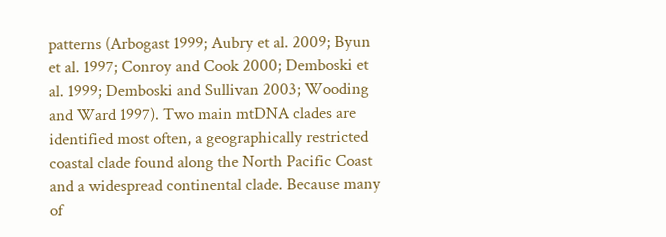patterns (Arbogast 1999; Aubry et al. 2009; Byun et al. 1997; Conroy and Cook 2000; Demboski et al. 1999; Demboski and Sullivan 2003; Wooding and Ward 1997). Two main mtDNA clades are identified most often, a geographically restricted coastal clade found along the North Pacific Coast and a widespread continental clade. Because many of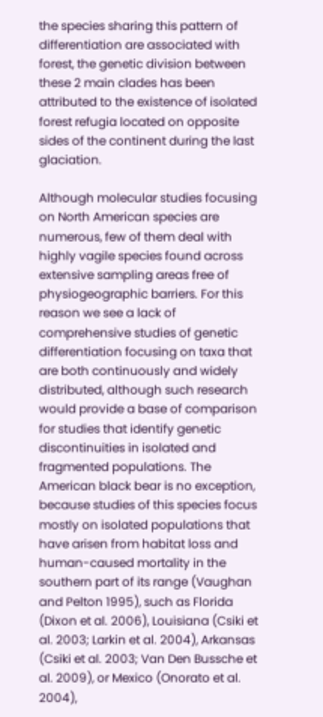the species sharing this pattern of differentiation are associated with forest, the genetic division between these 2 main clades has been attributed to the existence of isolated forest refugia located on opposite sides of the continent during the last glaciation.

Although molecular studies focusing on North American species are numerous, few of them deal with highly vagile species found across extensive sampling areas free of physiogeographic barriers. For this reason we see a lack of comprehensive studies of genetic differentiation focusing on taxa that are both continuously and widely distributed, although such research would provide a base of comparison for studies that identify genetic discontinuities in isolated and fragmented populations. The American black bear is no exception, because studies of this species focus mostly on isolated populations that have arisen from habitat loss and human-caused mortality in the southern part of its range (Vaughan and Pelton 1995), such as Florida (Dixon et al. 2006), Louisiana (Csiki et al. 2003; Larkin et al. 2004), Arkansas (Csiki et al. 2003; Van Den Bussche et al. 2009), or Mexico (Onorato et al. 2004),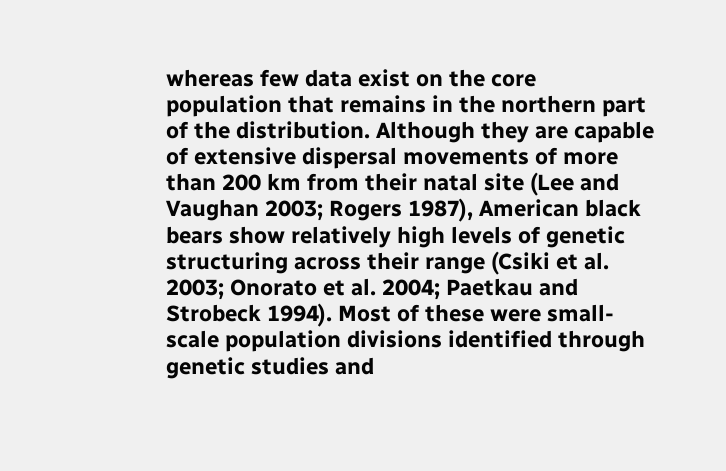whereas few data exist on the core population that remains in the northern part of the distribution. Although they are capable of extensive dispersal movements of more than 200 km from their natal site (Lee and Vaughan 2003; Rogers 1987), American black bears show relatively high levels of genetic structuring across their range (Csiki et al. 2003; Onorato et al. 2004; Paetkau and Strobeck 1994). Most of these were small-scale population divisions identified through genetic studies and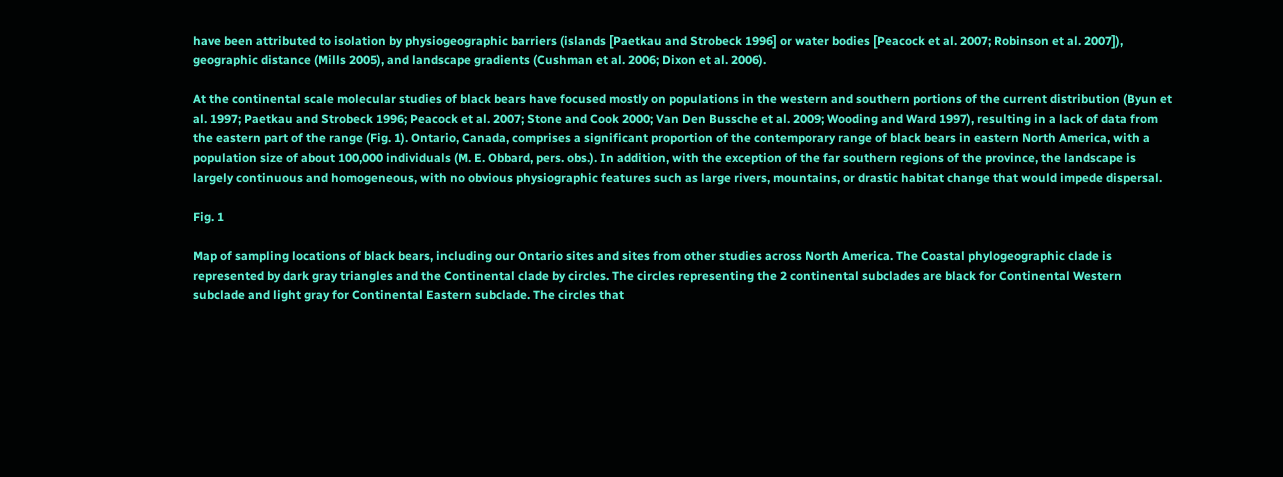have been attributed to isolation by physiogeographic barriers (islands [Paetkau and Strobeck 1996] or water bodies [Peacock et al. 2007; Robinson et al. 2007]), geographic distance (Mills 2005), and landscape gradients (Cushman et al. 2006; Dixon et al. 2006).

At the continental scale molecular studies of black bears have focused mostly on populations in the western and southern portions of the current distribution (Byun et al. 1997; Paetkau and Strobeck 1996; Peacock et al. 2007; Stone and Cook 2000; Van Den Bussche et al. 2009; Wooding and Ward 1997), resulting in a lack of data from the eastern part of the range (Fig. 1). Ontario, Canada, comprises a significant proportion of the contemporary range of black bears in eastern North America, with a population size of about 100,000 individuals (M. E. Obbard, pers. obs.). In addition, with the exception of the far southern regions of the province, the landscape is largely continuous and homogeneous, with no obvious physiographic features such as large rivers, mountains, or drastic habitat change that would impede dispersal.

Fig. 1

Map of sampling locations of black bears, including our Ontario sites and sites from other studies across North America. The Coastal phylogeographic clade is represented by dark gray triangles and the Continental clade by circles. The circles representing the 2 continental subclades are black for Continental Western subclade and light gray for Continental Eastern subclade. The circles that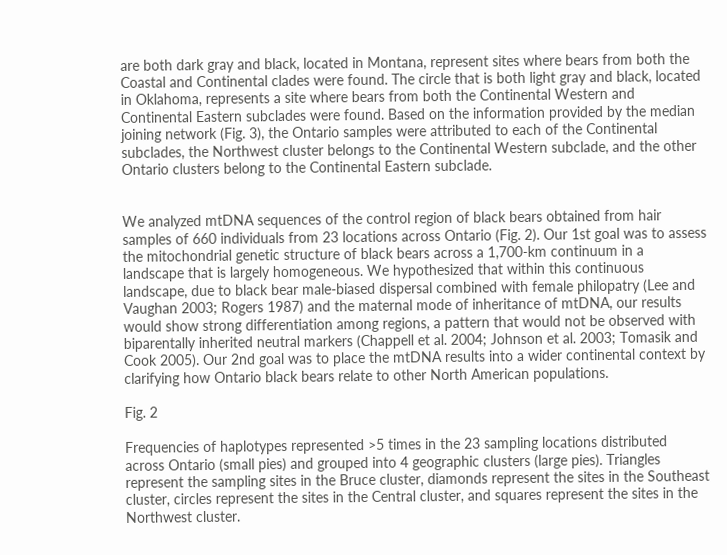are both dark gray and black, located in Montana, represent sites where bears from both the Coastal and Continental clades were found. The circle that is both light gray and black, located in Oklahoma, represents a site where bears from both the Continental Western and Continental Eastern subclades were found. Based on the information provided by the median joining network (Fig. 3), the Ontario samples were attributed to each of the Continental subclades, the Northwest cluster belongs to the Continental Western subclade, and the other Ontario clusters belong to the Continental Eastern subclade.


We analyzed mtDNA sequences of the control region of black bears obtained from hair samples of 660 individuals from 23 locations across Ontario (Fig. 2). Our 1st goal was to assess the mitochondrial genetic structure of black bears across a 1,700-km continuum in a landscape that is largely homogeneous. We hypothesized that within this continuous landscape, due to black bear male-biased dispersal combined with female philopatry (Lee and Vaughan 2003; Rogers 1987) and the maternal mode of inheritance of mtDNA, our results would show strong differentiation among regions, a pattern that would not be observed with biparentally inherited neutral markers (Chappell et al. 2004; Johnson et al. 2003; Tomasik and Cook 2005). Our 2nd goal was to place the mtDNA results into a wider continental context by clarifying how Ontario black bears relate to other North American populations.

Fig. 2

Frequencies of haplotypes represented >5 times in the 23 sampling locations distributed across Ontario (small pies) and grouped into 4 geographic clusters (large pies). Triangles represent the sampling sites in the Bruce cluster, diamonds represent the sites in the Southeast cluster, circles represent the sites in the Central cluster, and squares represent the sites in the Northwest cluster.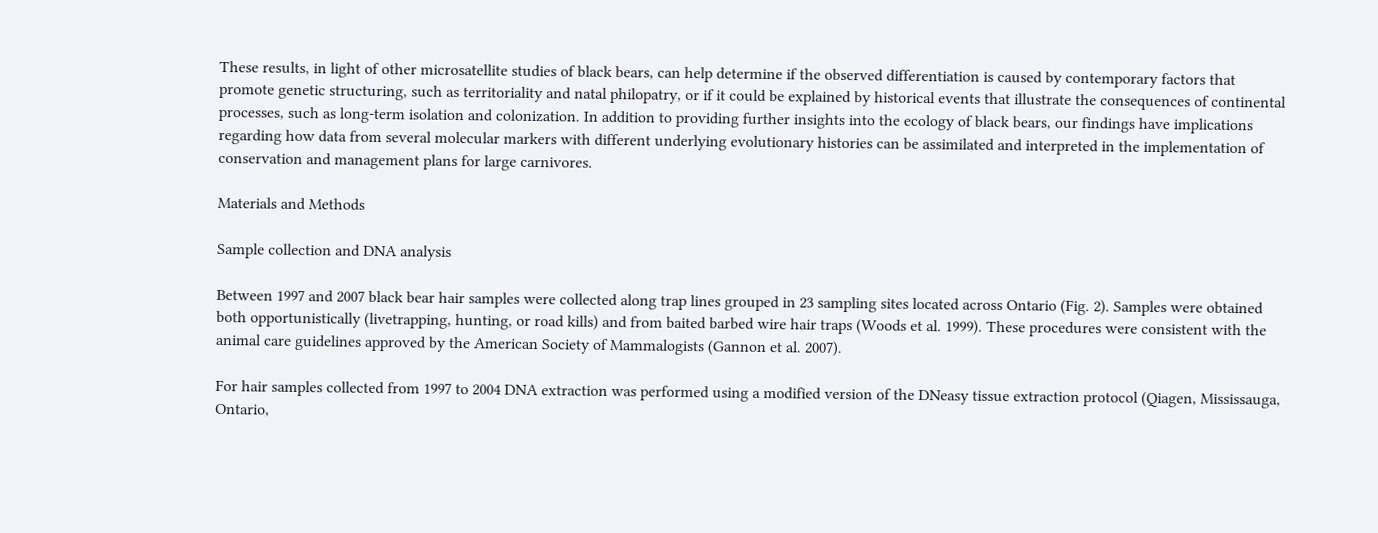These results, in light of other microsatellite studies of black bears, can help determine if the observed differentiation is caused by contemporary factors that promote genetic structuring, such as territoriality and natal philopatry, or if it could be explained by historical events that illustrate the consequences of continental processes, such as long-term isolation and colonization. In addition to providing further insights into the ecology of black bears, our findings have implications regarding how data from several molecular markers with different underlying evolutionary histories can be assimilated and interpreted in the implementation of conservation and management plans for large carnivores.

Materials and Methods

Sample collection and DNA analysis

Between 1997 and 2007 black bear hair samples were collected along trap lines grouped in 23 sampling sites located across Ontario (Fig. 2). Samples were obtained both opportunistically (livetrapping, hunting, or road kills) and from baited barbed wire hair traps (Woods et al. 1999). These procedures were consistent with the animal care guidelines approved by the American Society of Mammalogists (Gannon et al. 2007).

For hair samples collected from 1997 to 2004 DNA extraction was performed using a modified version of the DNeasy tissue extraction protocol (Qiagen, Mississauga, Ontario,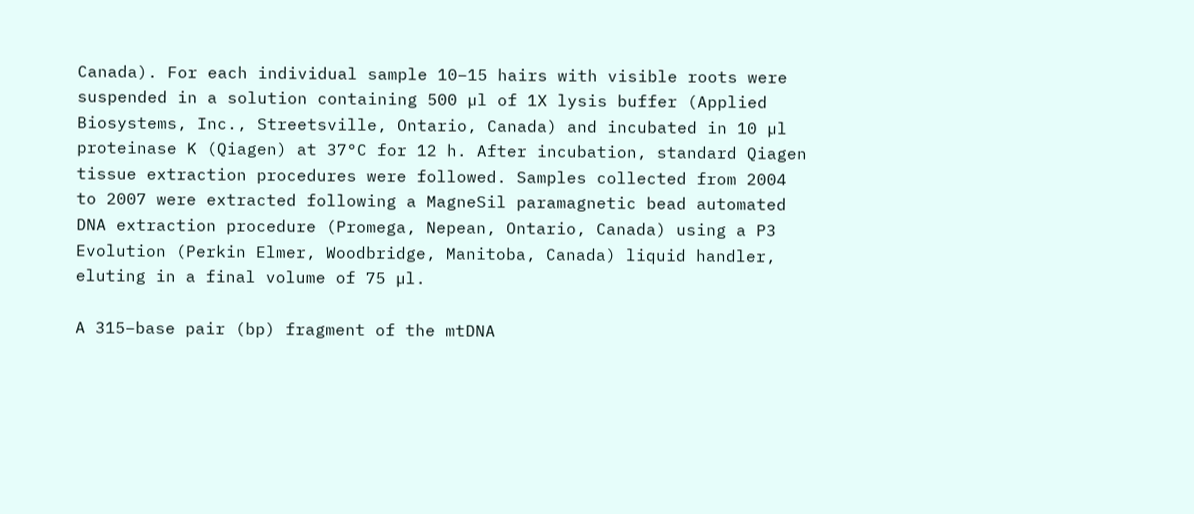Canada). For each individual sample 10–15 hairs with visible roots were suspended in a solution containing 500 µl of 1X lysis buffer (Applied Biosystems, Inc., Streetsville, Ontario, Canada) and incubated in 10 µl proteinase K (Qiagen) at 37°C for 12 h. After incubation, standard Qiagen tissue extraction procedures were followed. Samples collected from 2004 to 2007 were extracted following a MagneSil paramagnetic bead automated DNA extraction procedure (Promega, Nepean, Ontario, Canada) using a P3 Evolution (Perkin Elmer, Woodbridge, Manitoba, Canada) liquid handler, eluting in a final volume of 75 µl.

A 315–base pair (bp) fragment of the mtDNA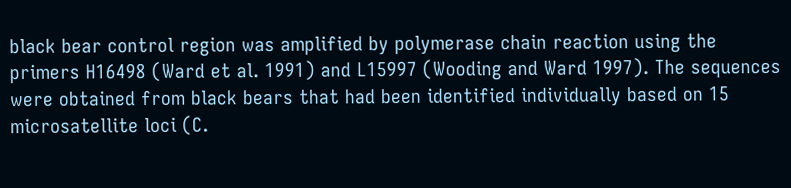black bear control region was amplified by polymerase chain reaction using the primers H16498 (Ward et al. 1991) and L15997 (Wooding and Ward 1997). The sequences were obtained from black bears that had been identified individually based on 15 microsatellite loci (C.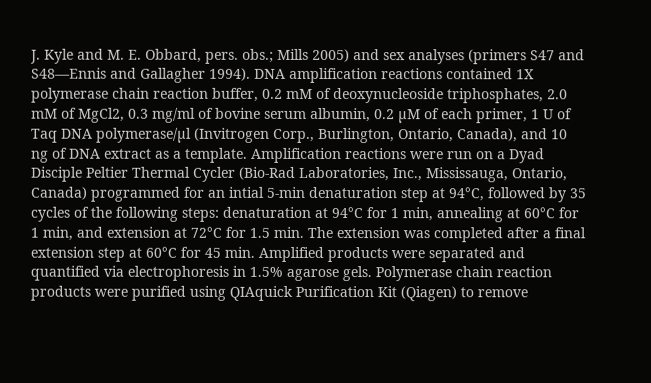J. Kyle and M. E. Obbard, pers. obs.; Mills 2005) and sex analyses (primers S47 and S48—Ennis and Gallagher 1994). DNA amplification reactions contained 1X polymerase chain reaction buffer, 0.2 mM of deoxynucleoside triphosphates, 2.0 mM of MgCl2, 0.3 mg/ml of bovine serum albumin, 0.2 µM of each primer, 1 U of Taq DNA polymerase/µl (Invitrogen Corp., Burlington, Ontario, Canada), and 10 ng of DNA extract as a template. Amplification reactions were run on a Dyad Disciple Peltier Thermal Cycler (Bio-Rad Laboratories, Inc., Mississauga, Ontario, Canada) programmed for an intial 5-min denaturation step at 94°C, followed by 35 cycles of the following steps: denaturation at 94°C for 1 min, annealing at 60°C for 1 min, and extension at 72°C for 1.5 min. The extension was completed after a final extension step at 60°C for 45 min. Amplified products were separated and quantified via electrophoresis in 1.5% agarose gels. Polymerase chain reaction products were purified using QIAquick Purification Kit (Qiagen) to remove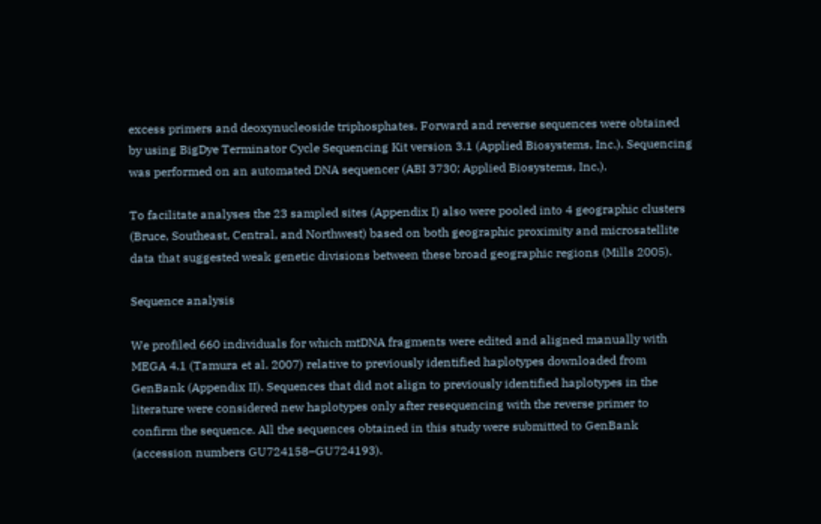excess primers and deoxynucleoside triphosphates. Forward and reverse sequences were obtained by using BigDye Terminator Cycle Sequencing Kit version 3.1 (Applied Biosystems, Inc.). Sequencing was performed on an automated DNA sequencer (ABI 3730; Applied Biosystems, Inc.).

To facilitate analyses the 23 sampled sites (Appendix I) also were pooled into 4 geographic clusters (Bruce, Southeast, Central, and Northwest) based on both geographic proximity and microsatellite data that suggested weak genetic divisions between these broad geographic regions (Mills 2005).

Sequence analysis

We profiled 660 individuals for which mtDNA fragments were edited and aligned manually with MEGA 4.1 (Tamura et al. 2007) relative to previously identified haplotypes downloaded from GenBank (Appendix II). Sequences that did not align to previously identified haplotypes in the literature were considered new haplotypes only after resequencing with the reverse primer to confirm the sequence. All the sequences obtained in this study were submitted to GenBank (accession numbers GU724158–GU724193).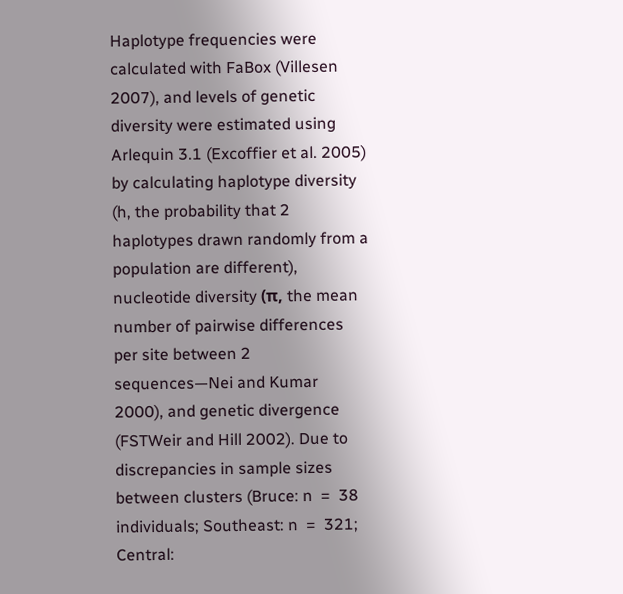Haplotype frequencies were calculated with FaBox (Villesen 2007), and levels of genetic diversity were estimated using Arlequin 3.1 (Excoffier et al. 2005) by calculating haplotype diversity (h, the probability that 2 haplotypes drawn randomly from a population are different), nucleotide diversity (π, the mean number of pairwise differences per site between 2 sequences—Nei and Kumar 2000), and genetic divergence (FSTWeir and Hill 2002). Due to discrepancies in sample sizes between clusters (Bruce: n  =  38 individuals; Southeast: n  =  321; Central: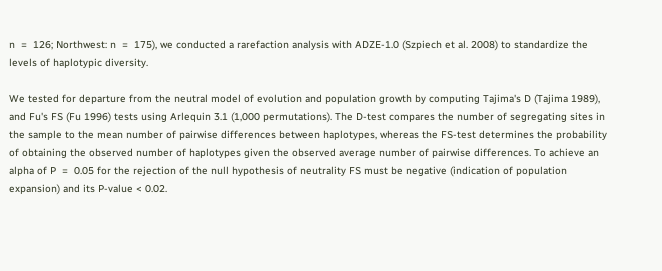n  =  126; Northwest: n  =  175), we conducted a rarefaction analysis with ADZE-1.0 (Szpiech et al. 2008) to standardize the levels of haplotypic diversity.

We tested for departure from the neutral model of evolution and population growth by computing Tajima's D (Tajima 1989), and Fu's FS (Fu 1996) tests using Arlequin 3.1 (1,000 permutations). The D-test compares the number of segregating sites in the sample to the mean number of pairwise differences between haplotypes, whereas the FS-test determines the probability of obtaining the observed number of haplotypes given the observed average number of pairwise differences. To achieve an alpha of P  =  0.05 for the rejection of the null hypothesis of neutrality FS must be negative (indication of population expansion) and its P-value < 0.02.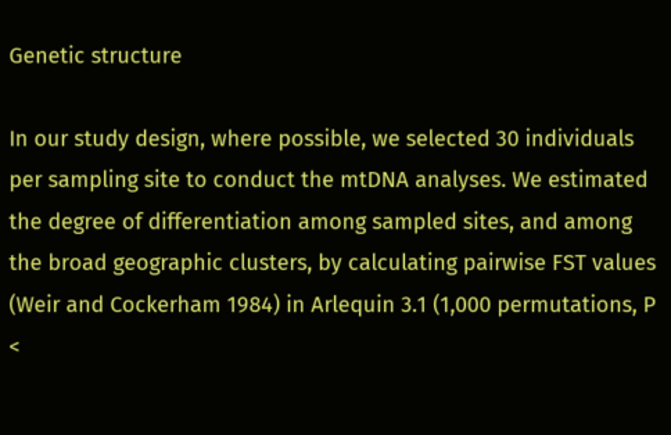Genetic structure

In our study design, where possible, we selected 30 individuals per sampling site to conduct the mtDNA analyses. We estimated the degree of differentiation among sampled sites, and among the broad geographic clusters, by calculating pairwise FST values (Weir and Cockerham 1984) in Arlequin 3.1 (1,000 permutations, P <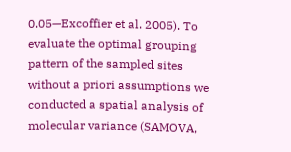0.05—Excoffier et al. 2005). To evaluate the optimal grouping pattern of the sampled sites without a priori assumptions we conducted a spatial analysis of molecular variance (SAMOVA,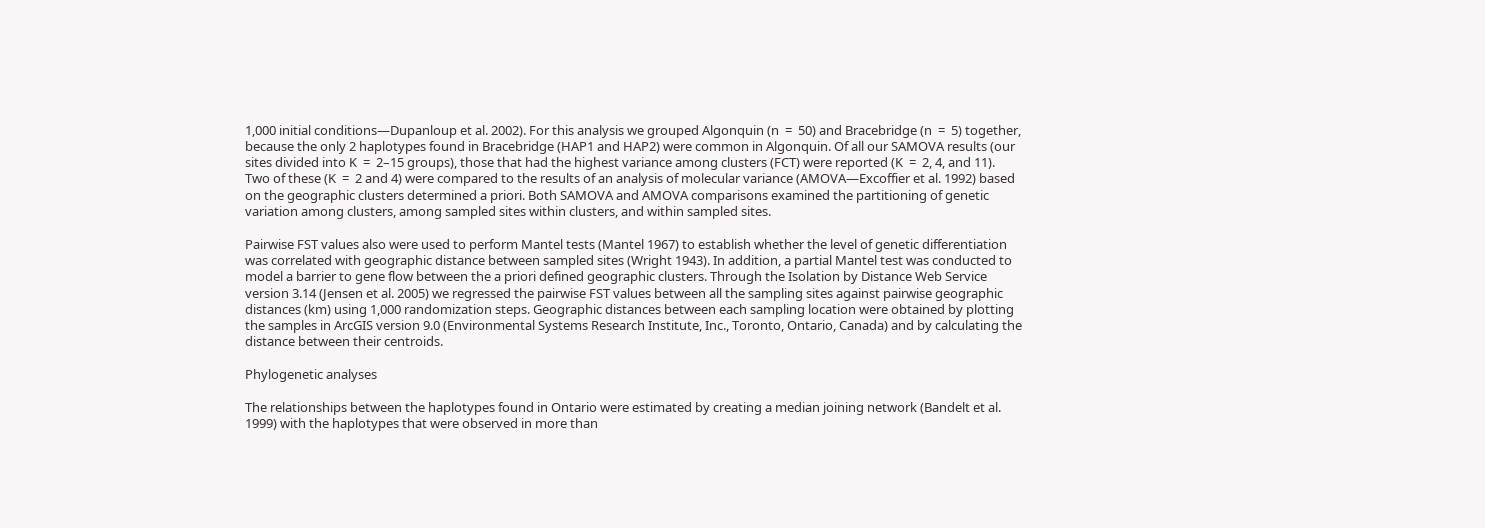1,000 initial conditions—Dupanloup et al. 2002). For this analysis we grouped Algonquin (n  =  50) and Bracebridge (n  =  5) together, because the only 2 haplotypes found in Bracebridge (HAP1 and HAP2) were common in Algonquin. Of all our SAMOVA results (our sites divided into K  =  2–15 groups), those that had the highest variance among clusters (FCT) were reported (K  =  2, 4, and 11). Two of these (K  =  2 and 4) were compared to the results of an analysis of molecular variance (AMOVA—Excoffier et al. 1992) based on the geographic clusters determined a priori. Both SAMOVA and AMOVA comparisons examined the partitioning of genetic variation among clusters, among sampled sites within clusters, and within sampled sites.

Pairwise FST values also were used to perform Mantel tests (Mantel 1967) to establish whether the level of genetic differentiation was correlated with geographic distance between sampled sites (Wright 1943). In addition, a partial Mantel test was conducted to model a barrier to gene flow between the a priori defined geographic clusters. Through the Isolation by Distance Web Service version 3.14 (Jensen et al. 2005) we regressed the pairwise FST values between all the sampling sites against pairwise geographic distances (km) using 1,000 randomization steps. Geographic distances between each sampling location were obtained by plotting the samples in ArcGIS version 9.0 (Environmental Systems Research Institute, Inc., Toronto, Ontario, Canada) and by calculating the distance between their centroids.

Phylogenetic analyses

The relationships between the haplotypes found in Ontario were estimated by creating a median joining network (Bandelt et al. 1999) with the haplotypes that were observed in more than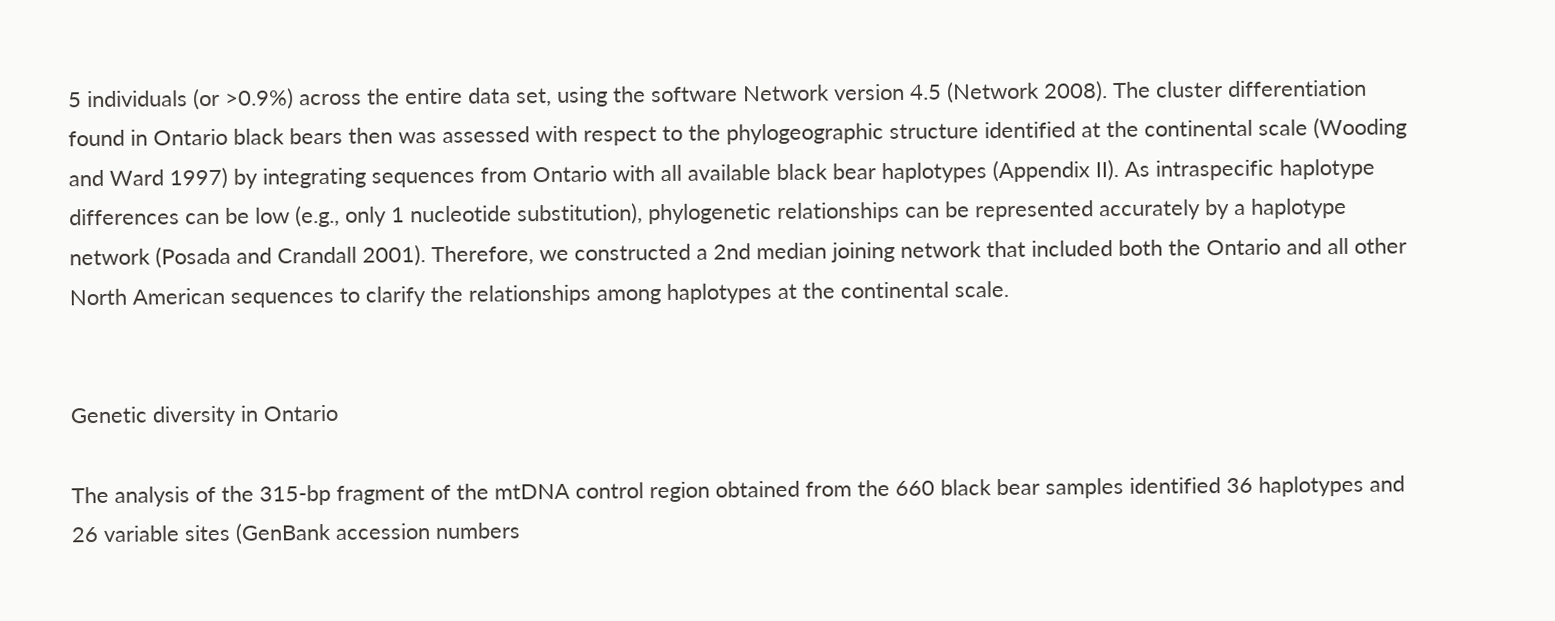5 individuals (or >0.9%) across the entire data set, using the software Network version 4.5 (Network 2008). The cluster differentiation found in Ontario black bears then was assessed with respect to the phylogeographic structure identified at the continental scale (Wooding and Ward 1997) by integrating sequences from Ontario with all available black bear haplotypes (Appendix II). As intraspecific haplotype differences can be low (e.g., only 1 nucleotide substitution), phylogenetic relationships can be represented accurately by a haplotype network (Posada and Crandall 2001). Therefore, we constructed a 2nd median joining network that included both the Ontario and all other North American sequences to clarify the relationships among haplotypes at the continental scale.


Genetic diversity in Ontario

The analysis of the 315-bp fragment of the mtDNA control region obtained from the 660 black bear samples identified 36 haplotypes and 26 variable sites (GenBank accession numbers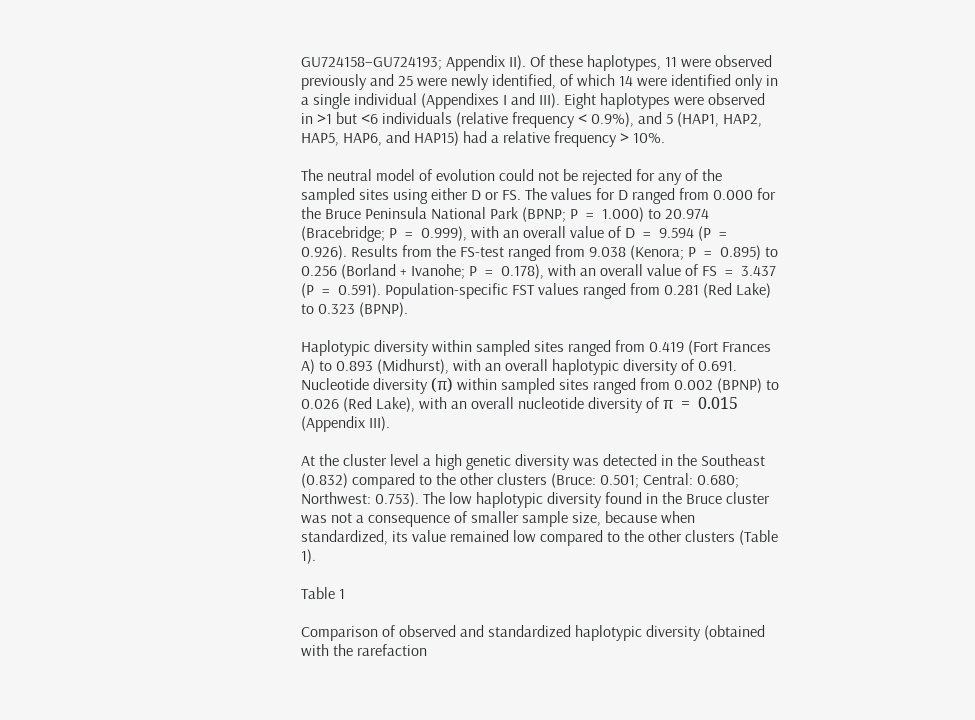GU724158–GU724193; Appendix II). Of these haplotypes, 11 were observed previously and 25 were newly identified, of which 14 were identified only in a single individual (Appendixes I and III). Eight haplotypes were observed in >1 but <6 individuals (relative frequency < 0.9%), and 5 (HAP1, HAP2, HAP5, HAP6, and HAP15) had a relative frequency > 10%.

The neutral model of evolution could not be rejected for any of the sampled sites using either D or FS. The values for D ranged from 0.000 for the Bruce Peninsula National Park (BPNP; P  =  1.000) to 20.974 (Bracebridge; P  =  0.999), with an overall value of D  =  9.594 (P  =  0.926). Results from the FS-test ranged from 9.038 (Kenora; P  =  0.895) to 0.256 (Borland + Ivanohe; P  =  0.178), with an overall value of FS  =  3.437 (P  =  0.591). Population-specific FST values ranged from 0.281 (Red Lake) to 0.323 (BPNP).

Haplotypic diversity within sampled sites ranged from 0.419 (Fort Frances A) to 0.893 (Midhurst), with an overall haplotypic diversity of 0.691. Nucleotide diversity (π) within sampled sites ranged from 0.002 (BPNP) to 0.026 (Red Lake), with an overall nucleotide diversity of π  =  0.015 (Appendix III).

At the cluster level a high genetic diversity was detected in the Southeast (0.832) compared to the other clusters (Bruce: 0.501; Central: 0.680; Northwest: 0.753). The low haplotypic diversity found in the Bruce cluster was not a consequence of smaller sample size, because when standardized, its value remained low compared to the other clusters (Table 1).

Table 1

Comparison of observed and standardized haplotypic diversity (obtained with the rarefaction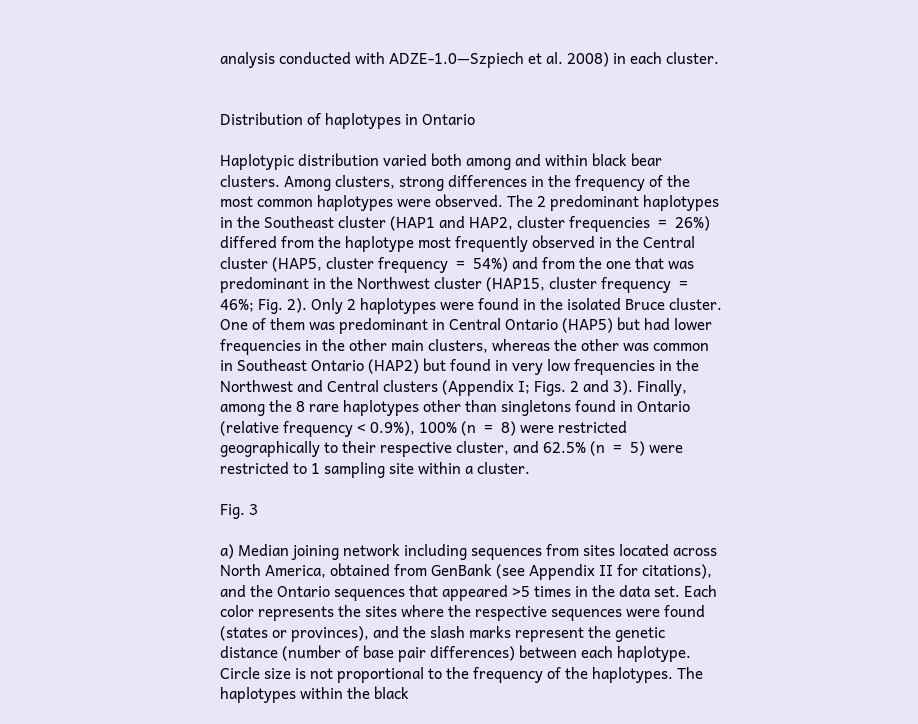analysis conducted with ADZE-1.0—Szpiech et al. 2008) in each cluster.


Distribution of haplotypes in Ontario

Haplotypic distribution varied both among and within black bear clusters. Among clusters, strong differences in the frequency of the most common haplotypes were observed. The 2 predominant haplotypes in the Southeast cluster (HAP1 and HAP2, cluster frequencies  =  26%) differed from the haplotype most frequently observed in the Central cluster (HAP5, cluster frequency  =  54%) and from the one that was predominant in the Northwest cluster (HAP15, cluster frequency  =  46%; Fig. 2). Only 2 haplotypes were found in the isolated Bruce cluster. One of them was predominant in Central Ontario (HAP5) but had lower frequencies in the other main clusters, whereas the other was common in Southeast Ontario (HAP2) but found in very low frequencies in the Northwest and Central clusters (Appendix I; Figs. 2 and 3). Finally, among the 8 rare haplotypes other than singletons found in Ontario (relative frequency < 0.9%), 100% (n  =  8) were restricted geographically to their respective cluster, and 62.5% (n  =  5) were restricted to 1 sampling site within a cluster.

Fig. 3

a) Median joining network including sequences from sites located across North America, obtained from GenBank (see Appendix II for citations), and the Ontario sequences that appeared >5 times in the data set. Each color represents the sites where the respective sequences were found (states or provinces), and the slash marks represent the genetic distance (number of base pair differences) between each haplotype. Circle size is not proportional to the frequency of the haplotypes. The haplotypes within the black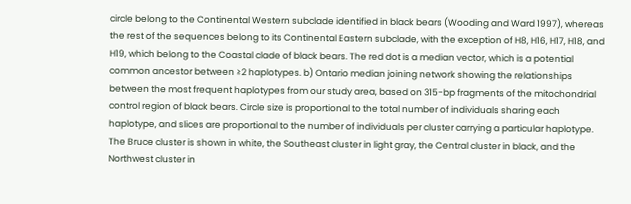circle belong to the Continental Western subclade identified in black bears (Wooding and Ward 1997), whereas the rest of the sequences belong to its Continental Eastern subclade, with the exception of H8, H16, H17, H18, and H19, which belong to the Coastal clade of black bears. The red dot is a median vector, which is a potential common ancestor between ≥2 haplotypes. b) Ontario median joining network showing the relationships between the most frequent haplotypes from our study area, based on 315-bp fragments of the mitochondrial control region of black bears. Circle size is proportional to the total number of individuals sharing each haplotype, and slices are proportional to the number of individuals per cluster carrying a particular haplotype. The Bruce cluster is shown in white, the Southeast cluster in light gray, the Central cluster in black, and the Northwest cluster in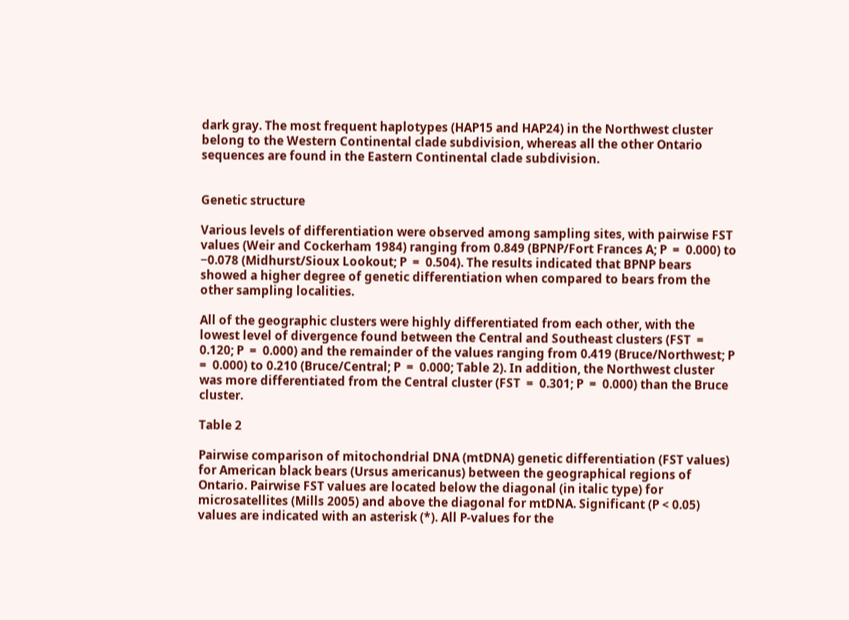dark gray. The most frequent haplotypes (HAP15 and HAP24) in the Northwest cluster belong to the Western Continental clade subdivision, whereas all the other Ontario sequences are found in the Eastern Continental clade subdivision.


Genetic structure

Various levels of differentiation were observed among sampling sites, with pairwise FST values (Weir and Cockerham 1984) ranging from 0.849 (BPNP/Fort Frances A; P  =  0.000) to −0.078 (Midhurst/Sioux Lookout; P  =  0.504). The results indicated that BPNP bears showed a higher degree of genetic differentiation when compared to bears from the other sampling localities.

All of the geographic clusters were highly differentiated from each other, with the lowest level of divergence found between the Central and Southeast clusters (FST  =  0.120; P  =  0.000) and the remainder of the values ranging from 0.419 (Bruce/Northwest; P  =  0.000) to 0.210 (Bruce/Central; P  =  0.000; Table 2). In addition, the Northwest cluster was more differentiated from the Central cluster (FST  =  0.301; P  =  0.000) than the Bruce cluster.

Table 2

Pairwise comparison of mitochondrial DNA (mtDNA) genetic differentiation (FST values) for American black bears (Ursus americanus) between the geographical regions of Ontario. Pairwise FST values are located below the diagonal (in italic type) for microsatellites (Mills 2005) and above the diagonal for mtDNA. Significant (P < 0.05) values are indicated with an asterisk (*). All P-values for the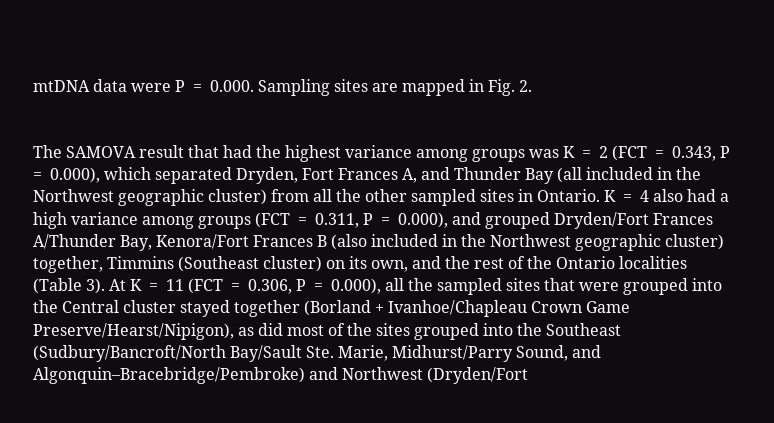mtDNA data were P  =  0.000. Sampling sites are mapped in Fig. 2.


The SAMOVA result that had the highest variance among groups was K  =  2 (FCT  =  0.343, P  =  0.000), which separated Dryden, Fort Frances A, and Thunder Bay (all included in the Northwest geographic cluster) from all the other sampled sites in Ontario. K  =  4 also had a high variance among groups (FCT  =  0.311, P  =  0.000), and grouped Dryden/Fort Frances A/Thunder Bay, Kenora/Fort Frances B (also included in the Northwest geographic cluster) together, Timmins (Southeast cluster) on its own, and the rest of the Ontario localities (Table 3). At K  =  11 (FCT  =  0.306, P  =  0.000), all the sampled sites that were grouped into the Central cluster stayed together (Borland + Ivanhoe/Chapleau Crown Game Preserve/Hearst/Nipigon), as did most of the sites grouped into the Southeast (Sudbury/Bancroft/North Bay/Sault Ste. Marie, Midhurst/Parry Sound, and Algonquin–Bracebridge/Pembroke) and Northwest (Dryden/Fort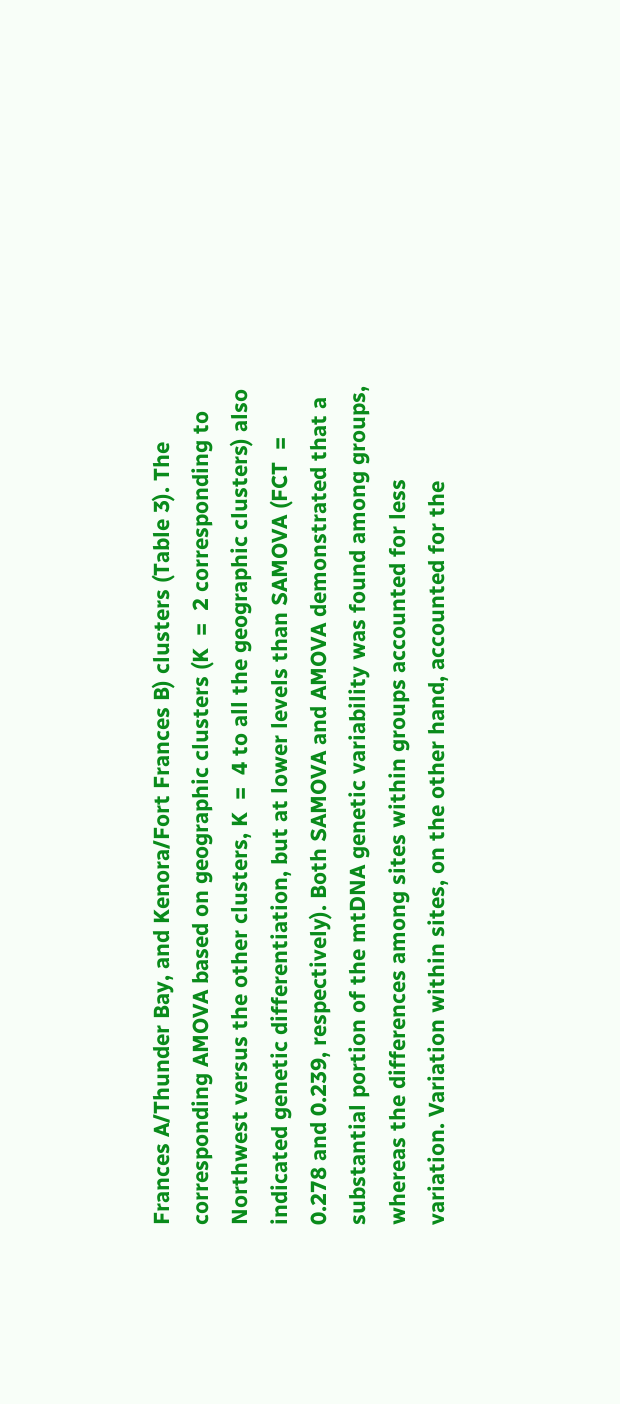Frances A/Thunder Bay, and Kenora/Fort Frances B) clusters (Table 3). The corresponding AMOVA based on geographic clusters (K  =  2 corresponding to Northwest versus the other clusters, K  =  4 to all the geographic clusters) also indicated genetic differentiation, but at lower levels than SAMOVA (FCT  =  0.278 and 0.239, respectively). Both SAMOVA and AMOVA demonstrated that a substantial portion of the mtDNA genetic variability was found among groups, whereas the differences among sites within groups accounted for less variation. Variation within sites, on the other hand, accounted for the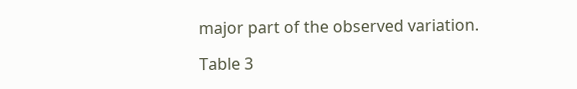major part of the observed variation.

Table 3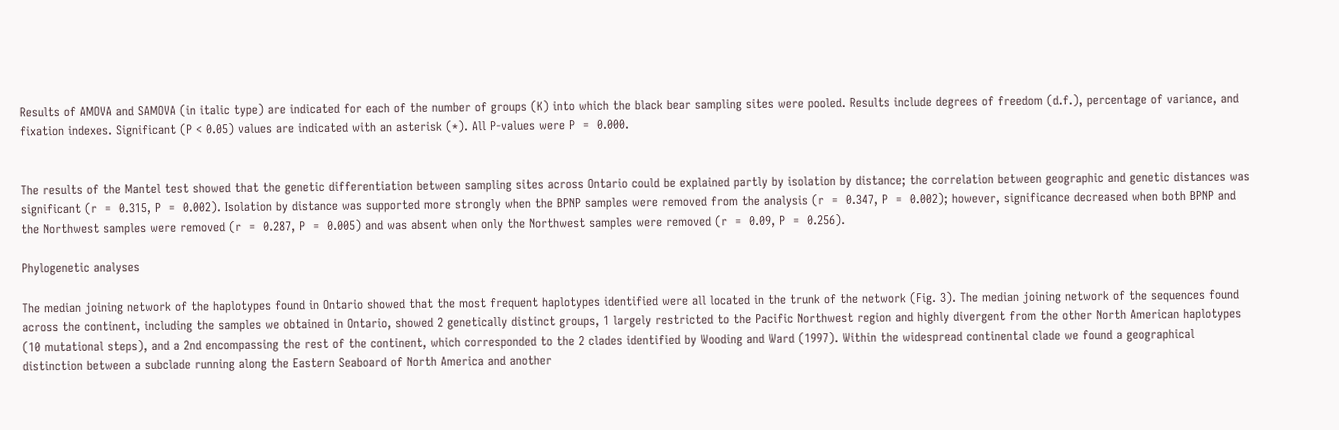Results of AMOVA and SAMOVA (in italic type) are indicated for each of the number of groups (K) into which the black bear sampling sites were pooled. Results include degrees of freedom (d.f.), percentage of variance, and fixation indexes. Significant (P < 0.05) values are indicated with an asterisk (*). All P-values were P  =  0.000.


The results of the Mantel test showed that the genetic differentiation between sampling sites across Ontario could be explained partly by isolation by distance; the correlation between geographic and genetic distances was significant (r  =  0.315, P  =  0.002). Isolation by distance was supported more strongly when the BPNP samples were removed from the analysis (r  =  0.347, P  =  0.002); however, significance decreased when both BPNP and the Northwest samples were removed (r  =  0.287, P  =  0.005) and was absent when only the Northwest samples were removed (r  =  0.09, P  =  0.256).

Phylogenetic analyses

The median joining network of the haplotypes found in Ontario showed that the most frequent haplotypes identified were all located in the trunk of the network (Fig. 3). The median joining network of the sequences found across the continent, including the samples we obtained in Ontario, showed 2 genetically distinct groups, 1 largely restricted to the Pacific Northwest region and highly divergent from the other North American haplotypes (10 mutational steps), and a 2nd encompassing the rest of the continent, which corresponded to the 2 clades identified by Wooding and Ward (1997). Within the widespread continental clade we found a geographical distinction between a subclade running along the Eastern Seaboard of North America and another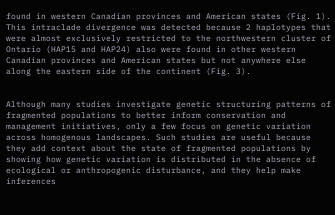found in western Canadian provinces and American states (Fig. 1). This intraclade divergence was detected because 2 haplotypes that were almost exclusively restricted to the northwestern cluster of Ontario (HAP15 and HAP24) also were found in other western Canadian provinces and American states but not anywhere else along the eastern side of the continent (Fig. 3).


Although many studies investigate genetic structuring patterns of fragmented populations to better inform conservation and management initiatives, only a few focus on genetic variation across homogenous landscapes. Such studies are useful because they add context about the state of fragmented populations by showing how genetic variation is distributed in the absence of ecological or anthropogenic disturbance, and they help make inferences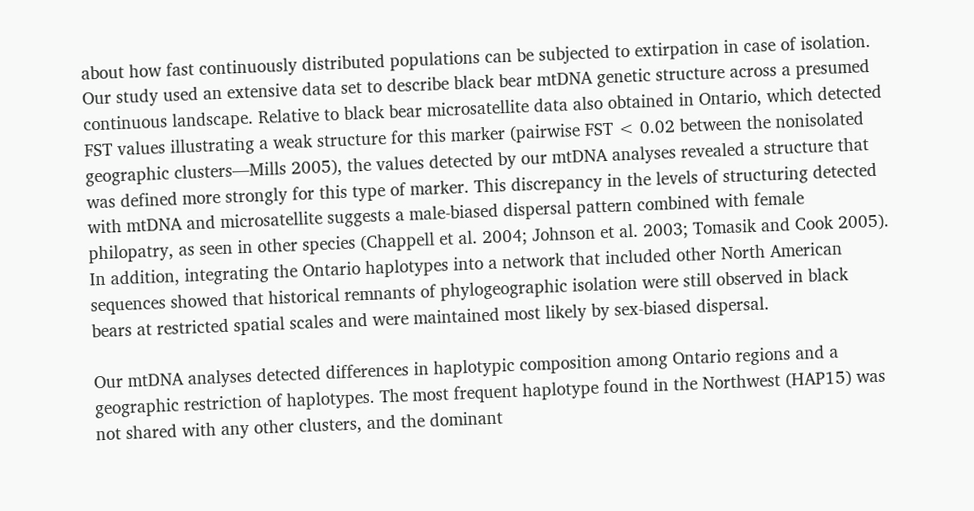about how fast continuously distributed populations can be subjected to extirpation in case of isolation. Our study used an extensive data set to describe black bear mtDNA genetic structure across a presumed continuous landscape. Relative to black bear microsatellite data also obtained in Ontario, which detected FST values illustrating a weak structure for this marker (pairwise FST < 0.02 between the nonisolated geographic clusters—Mills 2005), the values detected by our mtDNA analyses revealed a structure that was defined more strongly for this type of marker. This discrepancy in the levels of structuring detected with mtDNA and microsatellite suggests a male-biased dispersal pattern combined with female philopatry, as seen in other species (Chappell et al. 2004; Johnson et al. 2003; Tomasik and Cook 2005). In addition, integrating the Ontario haplotypes into a network that included other North American sequences showed that historical remnants of phylogeographic isolation were still observed in black bears at restricted spatial scales and were maintained most likely by sex-biased dispersal.

Our mtDNA analyses detected differences in haplotypic composition among Ontario regions and a geographic restriction of haplotypes. The most frequent haplotype found in the Northwest (HAP15) was not shared with any other clusters, and the dominant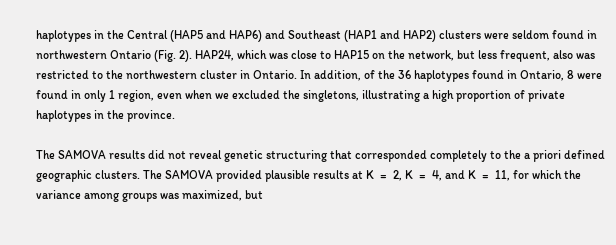haplotypes in the Central (HAP5 and HAP6) and Southeast (HAP1 and HAP2) clusters were seldom found in northwestern Ontario (Fig. 2). HAP24, which was close to HAP15 on the network, but less frequent, also was restricted to the northwestern cluster in Ontario. In addition, of the 36 haplotypes found in Ontario, 8 were found in only 1 region, even when we excluded the singletons, illustrating a high proportion of private haplotypes in the province.

The SAMOVA results did not reveal genetic structuring that corresponded completely to the a priori defined geographic clusters. The SAMOVA provided plausible results at K  =  2, K  =  4, and K  =  11, for which the variance among groups was maximized, but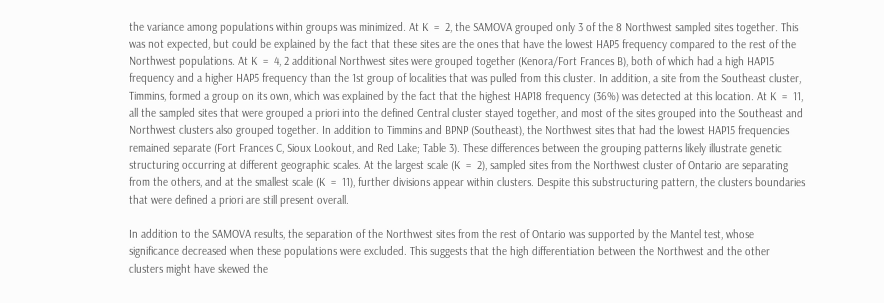the variance among populations within groups was minimized. At K  =  2, the SAMOVA grouped only 3 of the 8 Northwest sampled sites together. This was not expected, but could be explained by the fact that these sites are the ones that have the lowest HAP5 frequency compared to the rest of the Northwest populations. At K  =  4, 2 additional Northwest sites were grouped together (Kenora/Fort Frances B), both of which had a high HAP15 frequency and a higher HAP5 frequency than the 1st group of localities that was pulled from this cluster. In addition, a site from the Southeast cluster, Timmins, formed a group on its own, which was explained by the fact that the highest HAP18 frequency (36%) was detected at this location. At K  =  11, all the sampled sites that were grouped a priori into the defined Central cluster stayed together, and most of the sites grouped into the Southeast and Northwest clusters also grouped together. In addition to Timmins and BPNP (Southeast), the Northwest sites that had the lowest HAP15 frequencies remained separate (Fort Frances C, Sioux Lookout, and Red Lake; Table 3). These differences between the grouping patterns likely illustrate genetic structuring occurring at different geographic scales. At the largest scale (K  =  2), sampled sites from the Northwest cluster of Ontario are separating from the others, and at the smallest scale (K  =  11), further divisions appear within clusters. Despite this substructuring pattern, the clusters boundaries that were defined a priori are still present overall.

In addition to the SAMOVA results, the separation of the Northwest sites from the rest of Ontario was supported by the Mantel test, whose significance decreased when these populations were excluded. This suggests that the high differentiation between the Northwest and the other clusters might have skewed the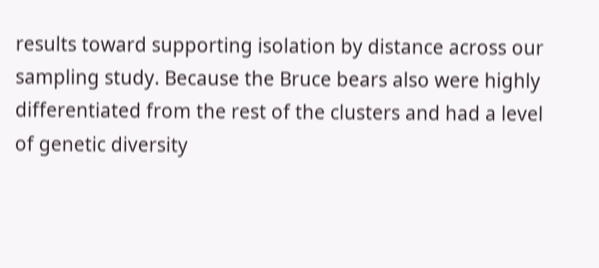results toward supporting isolation by distance across our sampling study. Because the Bruce bears also were highly differentiated from the rest of the clusters and had a level of genetic diversity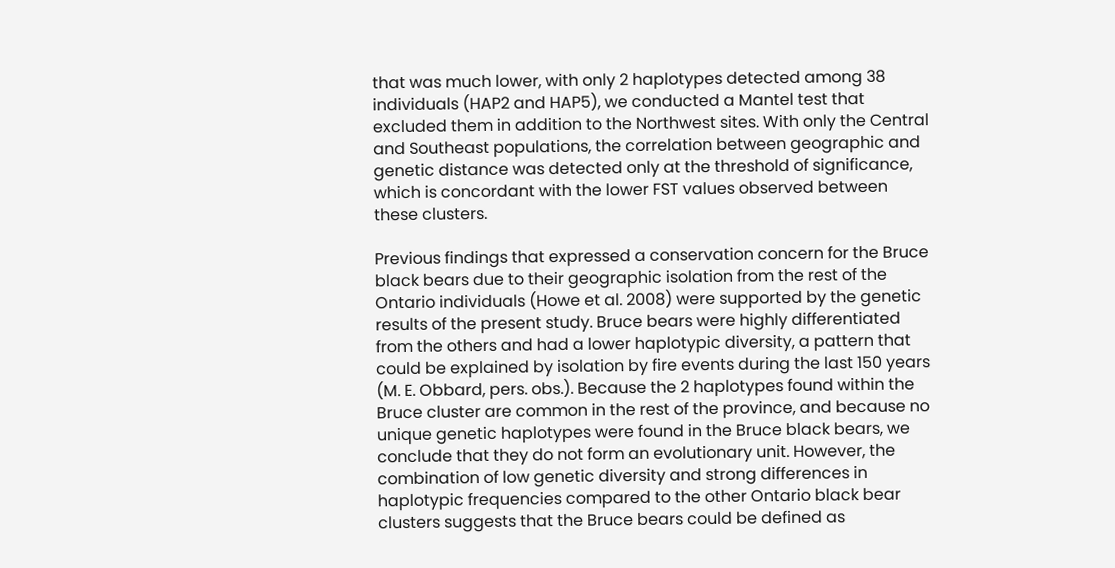that was much lower, with only 2 haplotypes detected among 38 individuals (HAP2 and HAP5), we conducted a Mantel test that excluded them in addition to the Northwest sites. With only the Central and Southeast populations, the correlation between geographic and genetic distance was detected only at the threshold of significance, which is concordant with the lower FST values observed between these clusters.

Previous findings that expressed a conservation concern for the Bruce black bears due to their geographic isolation from the rest of the Ontario individuals (Howe et al. 2008) were supported by the genetic results of the present study. Bruce bears were highly differentiated from the others and had a lower haplotypic diversity, a pattern that could be explained by isolation by fire events during the last 150 years (M. E. Obbard, pers. obs.). Because the 2 haplotypes found within the Bruce cluster are common in the rest of the province, and because no unique genetic haplotypes were found in the Bruce black bears, we conclude that they do not form an evolutionary unit. However, the combination of low genetic diversity and strong differences in haplotypic frequencies compared to the other Ontario black bear clusters suggests that the Bruce bears could be defined as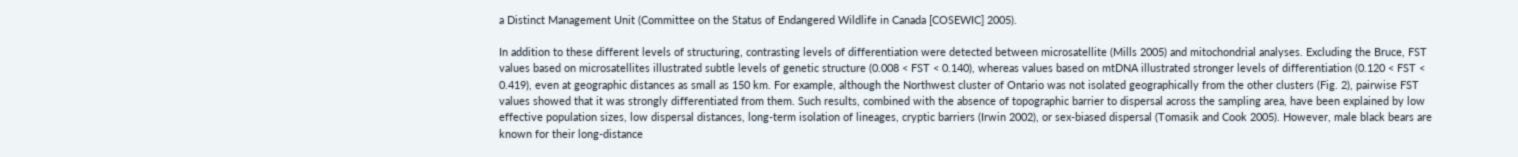a Distinct Management Unit (Committee on the Status of Endangered Wildlife in Canada [COSEWIC] 2005).

In addition to these different levels of structuring, contrasting levels of differentiation were detected between microsatellite (Mills 2005) and mitochondrial analyses. Excluding the Bruce, FST values based on microsatellites illustrated subtle levels of genetic structure (0.008 < FST < 0.140), whereas values based on mtDNA illustrated stronger levels of differentiation (0.120 < FST < 0.419), even at geographic distances as small as 150 km. For example, although the Northwest cluster of Ontario was not isolated geographically from the other clusters (Fig. 2), pairwise FST values showed that it was strongly differentiated from them. Such results, combined with the absence of topographic barrier to dispersal across the sampling area, have been explained by low effective population sizes, low dispersal distances, long-term isolation of lineages, cryptic barriers (Irwin 2002), or sex-biased dispersal (Tomasik and Cook 2005). However, male black bears are known for their long-distance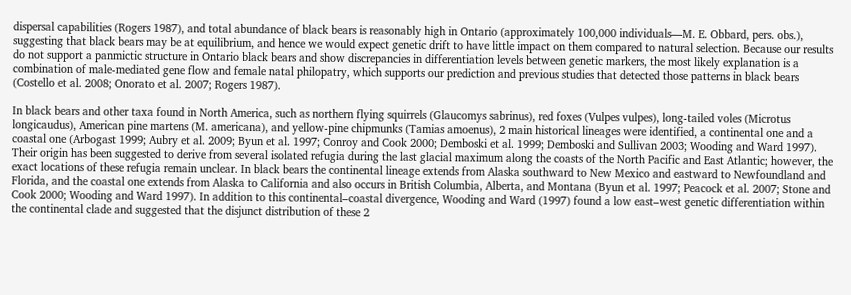dispersal capabilities (Rogers 1987), and total abundance of black bears is reasonably high in Ontario (approximately 100,000 individuals—M. E. Obbard, pers. obs.), suggesting that black bears may be at equilibrium, and hence we would expect genetic drift to have little impact on them compared to natural selection. Because our results do not support a panmictic structure in Ontario black bears and show discrepancies in differentiation levels between genetic markers, the most likely explanation is a combination of male-mediated gene flow and female natal philopatry, which supports our prediction and previous studies that detected those patterns in black bears (Costello et al. 2008; Onorato et al. 2007; Rogers 1987).

In black bears and other taxa found in North America, such as northern flying squirrels (Glaucomys sabrinus), red foxes (Vulpes vulpes), long-tailed voles (Microtus longicaudus), American pine martens (M. americana), and yellow-pine chipmunks (Tamias amoenus), 2 main historical lineages were identified, a continental one and a coastal one (Arbogast 1999; Aubry et al. 2009; Byun et al. 1997; Conroy and Cook 2000; Demboski et al. 1999; Demboski and Sullivan 2003; Wooding and Ward 1997). Their origin has been suggested to derive from several isolated refugia during the last glacial maximum along the coasts of the North Pacific and East Atlantic; however, the exact locations of these refugia remain unclear. In black bears the continental lineage extends from Alaska southward to New Mexico and eastward to Newfoundland and Florida, and the coastal one extends from Alaska to California and also occurs in British Columbia, Alberta, and Montana (Byun et al. 1997; Peacock et al. 2007; Stone and Cook 2000; Wooding and Ward 1997). In addition to this continental–coastal divergence, Wooding and Ward (1997) found a low east–west genetic differentiation within the continental clade and suggested that the disjunct distribution of these 2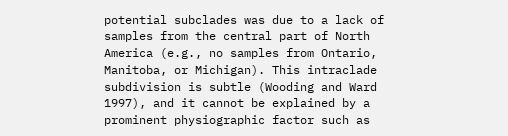potential subclades was due to a lack of samples from the central part of North America (e.g., no samples from Ontario, Manitoba, or Michigan). This intraclade subdivision is subtle (Wooding and Ward 1997), and it cannot be explained by a prominent physiographic factor such as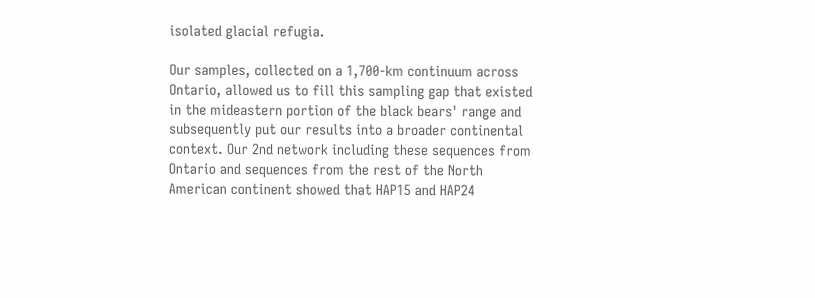isolated glacial refugia.

Our samples, collected on a 1,700-km continuum across Ontario, allowed us to fill this sampling gap that existed in the mideastern portion of the black bears' range and subsequently put our results into a broader continental context. Our 2nd network including these sequences from Ontario and sequences from the rest of the North American continent showed that HAP15 and HAP24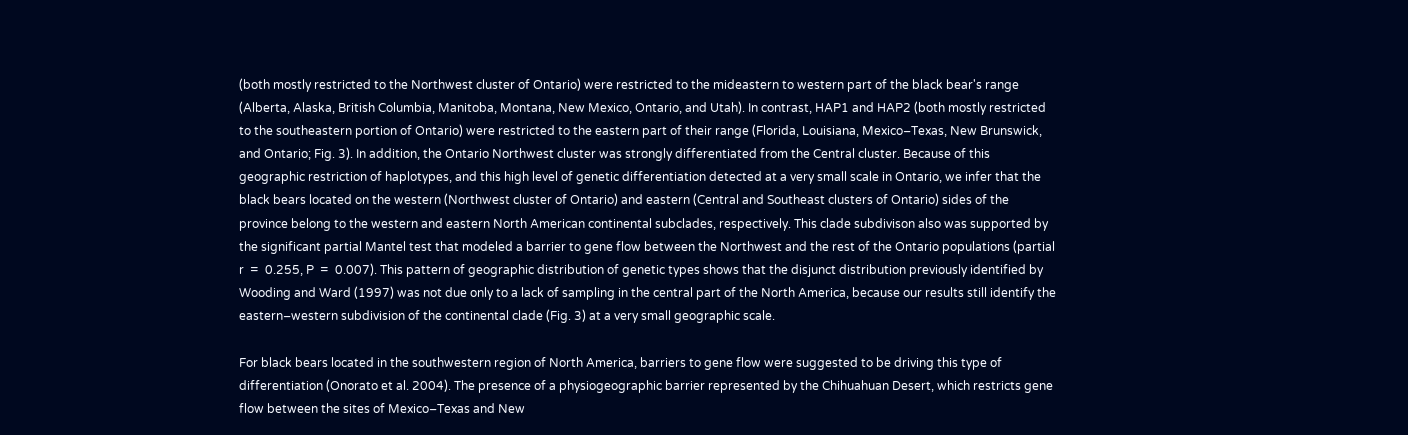(both mostly restricted to the Northwest cluster of Ontario) were restricted to the mideastern to western part of the black bear's range (Alberta, Alaska, British Columbia, Manitoba, Montana, New Mexico, Ontario, and Utah). In contrast, HAP1 and HAP2 (both mostly restricted to the southeastern portion of Ontario) were restricted to the eastern part of their range (Florida, Louisiana, Mexico–Texas, New Brunswick, and Ontario; Fig. 3). In addition, the Ontario Northwest cluster was strongly differentiated from the Central cluster. Because of this geographic restriction of haplotypes, and this high level of genetic differentiation detected at a very small scale in Ontario, we infer that the black bears located on the western (Northwest cluster of Ontario) and eastern (Central and Southeast clusters of Ontario) sides of the province belong to the western and eastern North American continental subclades, respectively. This clade subdivison also was supported by the significant partial Mantel test that modeled a barrier to gene flow between the Northwest and the rest of the Ontario populations (partial r  =  0.255, P  =  0.007). This pattern of geographic distribution of genetic types shows that the disjunct distribution previously identified by Wooding and Ward (1997) was not due only to a lack of sampling in the central part of the North America, because our results still identify the eastern–western subdivision of the continental clade (Fig. 3) at a very small geographic scale.

For black bears located in the southwestern region of North America, barriers to gene flow were suggested to be driving this type of differentiation (Onorato et al. 2004). The presence of a physiogeographic barrier represented by the Chihuahuan Desert, which restricts gene flow between the sites of Mexico–Texas and New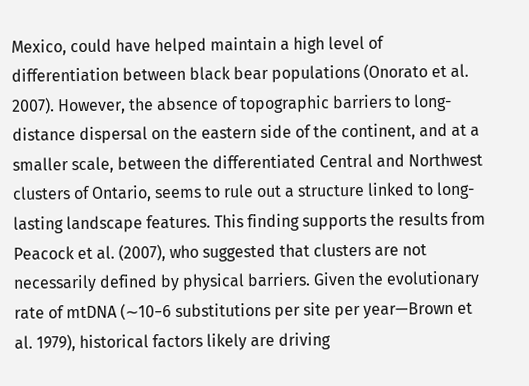Mexico, could have helped maintain a high level of differentiation between black bear populations (Onorato et al. 2007). However, the absence of topographic barriers to long-distance dispersal on the eastern side of the continent, and at a smaller scale, between the differentiated Central and Northwest clusters of Ontario, seems to rule out a structure linked to long-lasting landscape features. This finding supports the results from Peacock et al. (2007), who suggested that clusters are not necessarily defined by physical barriers. Given the evolutionary rate of mtDNA (∼10−6 substitutions per site per year—Brown et al. 1979), historical factors likely are driving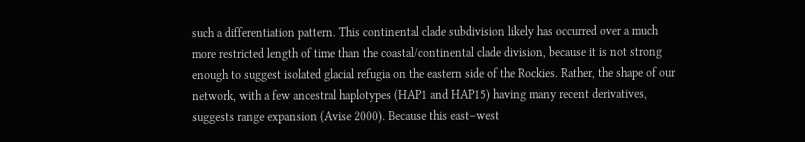such a differentiation pattern. This continental clade subdivision likely has occurred over a much more restricted length of time than the coastal/continental clade division, because it is not strong enough to suggest isolated glacial refugia on the eastern side of the Rockies. Rather, the shape of our network, with a few ancestral haplotypes (HAP1 and HAP15) having many recent derivatives, suggests range expansion (Avise 2000). Because this east–west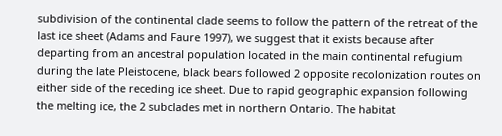subdivision of the continental clade seems to follow the pattern of the retreat of the last ice sheet (Adams and Faure 1997), we suggest that it exists because after departing from an ancestral population located in the main continental refugium during the late Pleistocene, black bears followed 2 opposite recolonization routes on either side of the receding ice sheet. Due to rapid geographic expansion following the melting ice, the 2 subclades met in northern Ontario. The habitat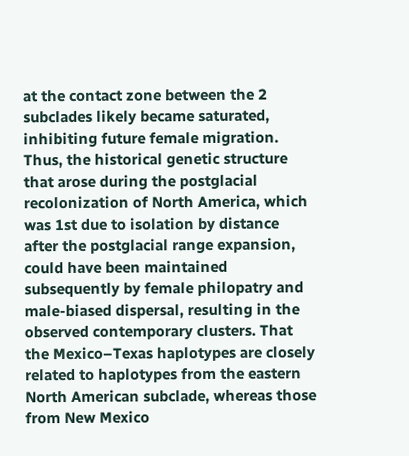at the contact zone between the 2 subclades likely became saturated, inhibiting future female migration. Thus, the historical genetic structure that arose during the postglacial recolonization of North America, which was 1st due to isolation by distance after the postglacial range expansion, could have been maintained subsequently by female philopatry and male-biased dispersal, resulting in the observed contemporary clusters. That the Mexico–Texas haplotypes are closely related to haplotypes from the eastern North American subclade, whereas those from New Mexico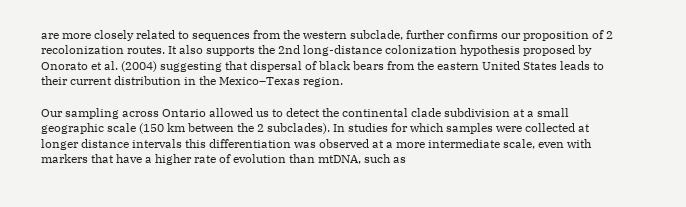are more closely related to sequences from the western subclade, further confirms our proposition of 2 recolonization routes. It also supports the 2nd long-distance colonization hypothesis proposed by Onorato et al. (2004) suggesting that dispersal of black bears from the eastern United States leads to their current distribution in the Mexico–Texas region.

Our sampling across Ontario allowed us to detect the continental clade subdivision at a small geographic scale (150 km between the 2 subclades). In studies for which samples were collected at longer distance intervals this differentiation was observed at a more intermediate scale, even with markers that have a higher rate of evolution than mtDNA, such as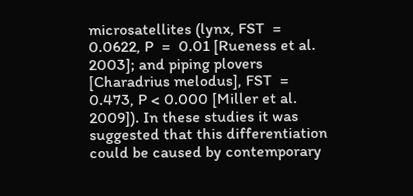microsatellites (lynx, FST  =  0.0622, P  =  0.01 [Rueness et al. 2003]; and piping plovers [Charadrius melodus], FST  =  0.473, P < 0.000 [Miller et al. 2009]). In these studies it was suggested that this differentiation could be caused by contemporary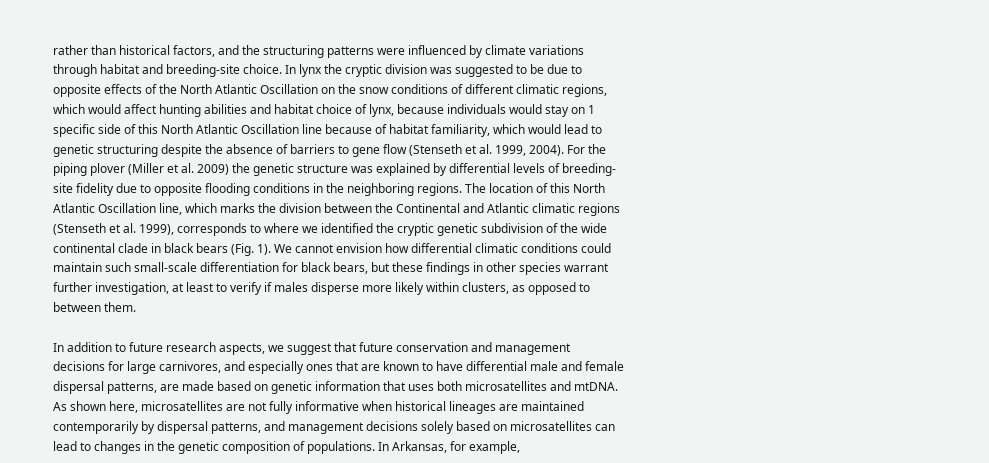rather than historical factors, and the structuring patterns were influenced by climate variations through habitat and breeding-site choice. In lynx the cryptic division was suggested to be due to opposite effects of the North Atlantic Oscillation on the snow conditions of different climatic regions, which would affect hunting abilities and habitat choice of lynx, because individuals would stay on 1 specific side of this North Atlantic Oscillation line because of habitat familiarity, which would lead to genetic structuring despite the absence of barriers to gene flow (Stenseth et al. 1999, 2004). For the piping plover (Miller et al. 2009) the genetic structure was explained by differential levels of breeding-site fidelity due to opposite flooding conditions in the neighboring regions. The location of this North Atlantic Oscillation line, which marks the division between the Continental and Atlantic climatic regions (Stenseth et al. 1999), corresponds to where we identified the cryptic genetic subdivision of the wide continental clade in black bears (Fig. 1). We cannot envision how differential climatic conditions could maintain such small-scale differentiation for black bears, but these findings in other species warrant further investigation, at least to verify if males disperse more likely within clusters, as opposed to between them.

In addition to future research aspects, we suggest that future conservation and management decisions for large carnivores, and especially ones that are known to have differential male and female dispersal patterns, are made based on genetic information that uses both microsatellites and mtDNA. As shown here, microsatellites are not fully informative when historical lineages are maintained contemporarily by dispersal patterns, and management decisions solely based on microsatellites can lead to changes in the genetic composition of populations. In Arkansas, for example,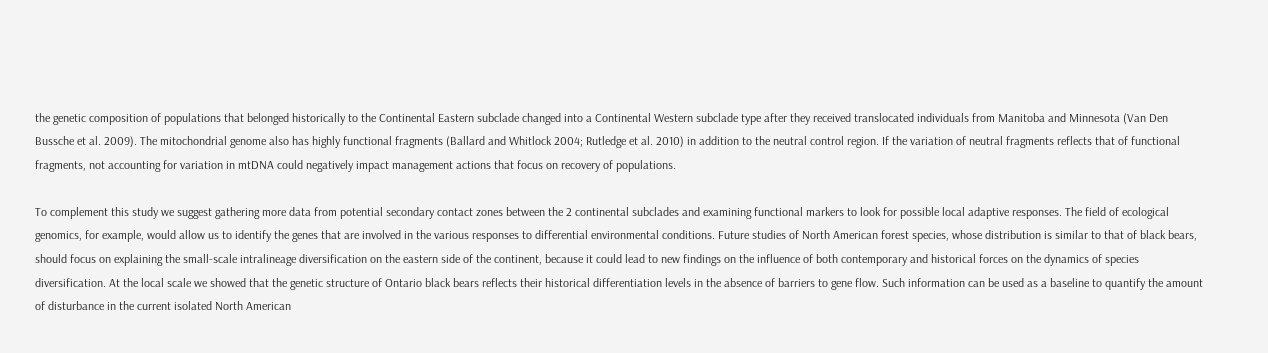the genetic composition of populations that belonged historically to the Continental Eastern subclade changed into a Continental Western subclade type after they received translocated individuals from Manitoba and Minnesota (Van Den Bussche et al. 2009). The mitochondrial genome also has highly functional fragments (Ballard and Whitlock 2004; Rutledge et al. 2010) in addition to the neutral control region. If the variation of neutral fragments reflects that of functional fragments, not accounting for variation in mtDNA could negatively impact management actions that focus on recovery of populations.

To complement this study we suggest gathering more data from potential secondary contact zones between the 2 continental subclades and examining functional markers to look for possible local adaptive responses. The field of ecological genomics, for example, would allow us to identify the genes that are involved in the various responses to differential environmental conditions. Future studies of North American forest species, whose distribution is similar to that of black bears, should focus on explaining the small-scale intralineage diversification on the eastern side of the continent, because it could lead to new findings on the influence of both contemporary and historical forces on the dynamics of species diversification. At the local scale we showed that the genetic structure of Ontario black bears reflects their historical differentiation levels in the absence of barriers to gene flow. Such information can be used as a baseline to quantify the amount of disturbance in the current isolated North American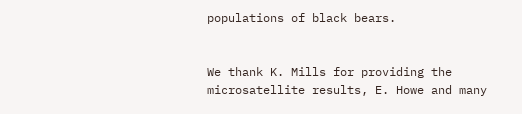populations of black bears.


We thank K. Mills for providing the microsatellite results, E. Howe and many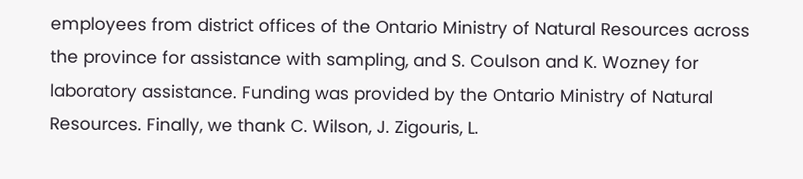employees from district offices of the Ontario Ministry of Natural Resources across the province for assistance with sampling, and S. Coulson and K. Wozney for laboratory assistance. Funding was provided by the Ontario Ministry of Natural Resources. Finally, we thank C. Wilson, J. Zigouris, L.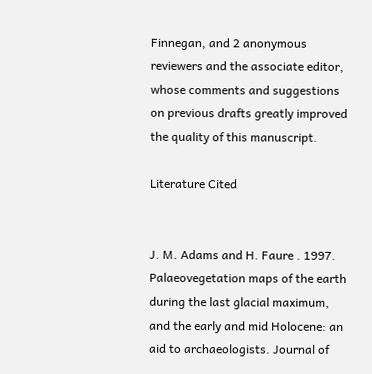Finnegan, and 2 anonymous reviewers and the associate editor, whose comments and suggestions on previous drafts greatly improved the quality of this manuscript.

Literature Cited


J. M. Adams and H. Faure . 1997. Palaeovegetation maps of the earth during the last glacial maximum, and the early and mid Holocene: an aid to archaeologists. Journal of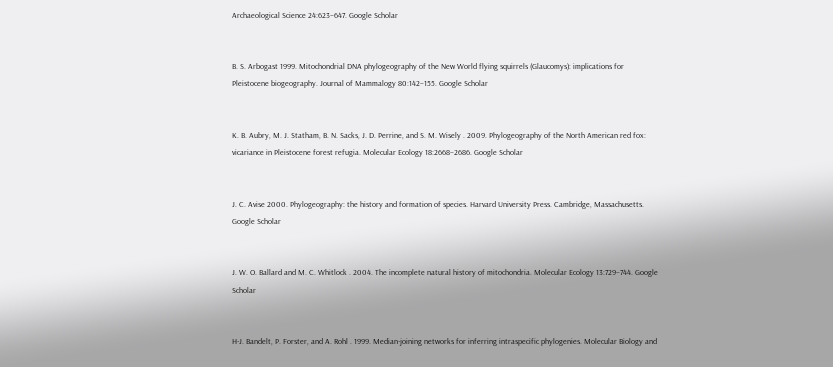Archaeological Science 24:623–647. Google Scholar


B. S. Arbogast 1999. Mitochondrial DNA phylogeography of the New World flying squirrels (Glaucomys): implications for Pleistocene biogeography. Journal of Mammalogy 80:142–155. Google Scholar


K. B. Aubry, M. J. Statham, B. N. Sacks, J. D. Perrine, and S. M. Wisely . 2009. Phylogeography of the North American red fox: vicariance in Pleistocene forest refugia. Molecular Ecology 18:2668–2686. Google Scholar


J. C. Avise 2000. Phylogeography: the history and formation of species. Harvard University Press. Cambridge, Massachusetts. Google Scholar


J. W. O. Ballard and M. C. Whitlock . 2004. The incomplete natural history of mitochondria. Molecular Ecology 13:729–744. Google Scholar


H-J. Bandelt, P. Forster, and A. Rohl . 1999. Median-joining networks for inferring intraspecific phylogenies. Molecular Biology and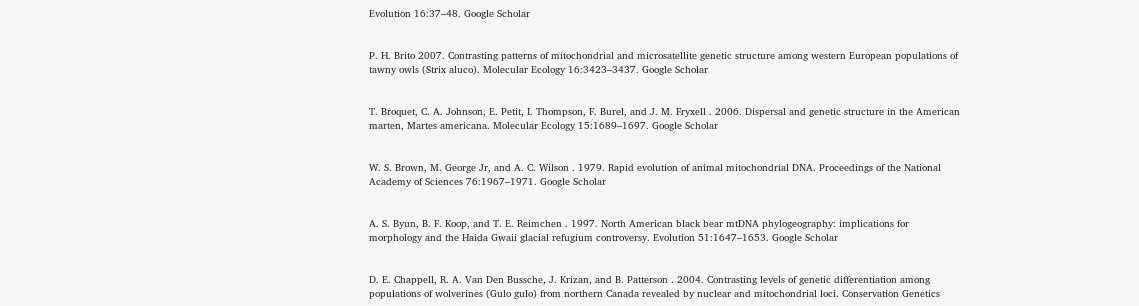Evolution 16:37–48. Google Scholar


P. H. Brito 2007. Contrasting patterns of mitochondrial and microsatellite genetic structure among western European populations of tawny owls (Strix aluco). Molecular Ecology 16:3423–3437. Google Scholar


T. Broquet, C. A. Johnson, E. Petit, I. Thompson, F. Burel, and J. M. Fryxell . 2006. Dispersal and genetic structure in the American marten, Martes americana. Molecular Ecology 15:1689–1697. Google Scholar


W. S. Brown, M. George Jr, and A. C. Wilson . 1979. Rapid evolution of animal mitochondrial DNA. Proceedings of the National Academy of Sciences 76:1967–1971. Google Scholar


A. S. Byun, B. F. Koop, and T. E. Reimchen . 1997. North American black bear mtDNA phylogeography: implications for morphology and the Haida Gwaii glacial refugium controversy. Evolution 51:1647–1653. Google Scholar


D. E. Chappell, R. A. Van Den Bussche, J. Krizan, and B. Patterson . 2004. Contrasting levels of genetic differentiation among populations of wolverines (Gulo gulo) from northern Canada revealed by nuclear and mitochondrial loci. Conservation Genetics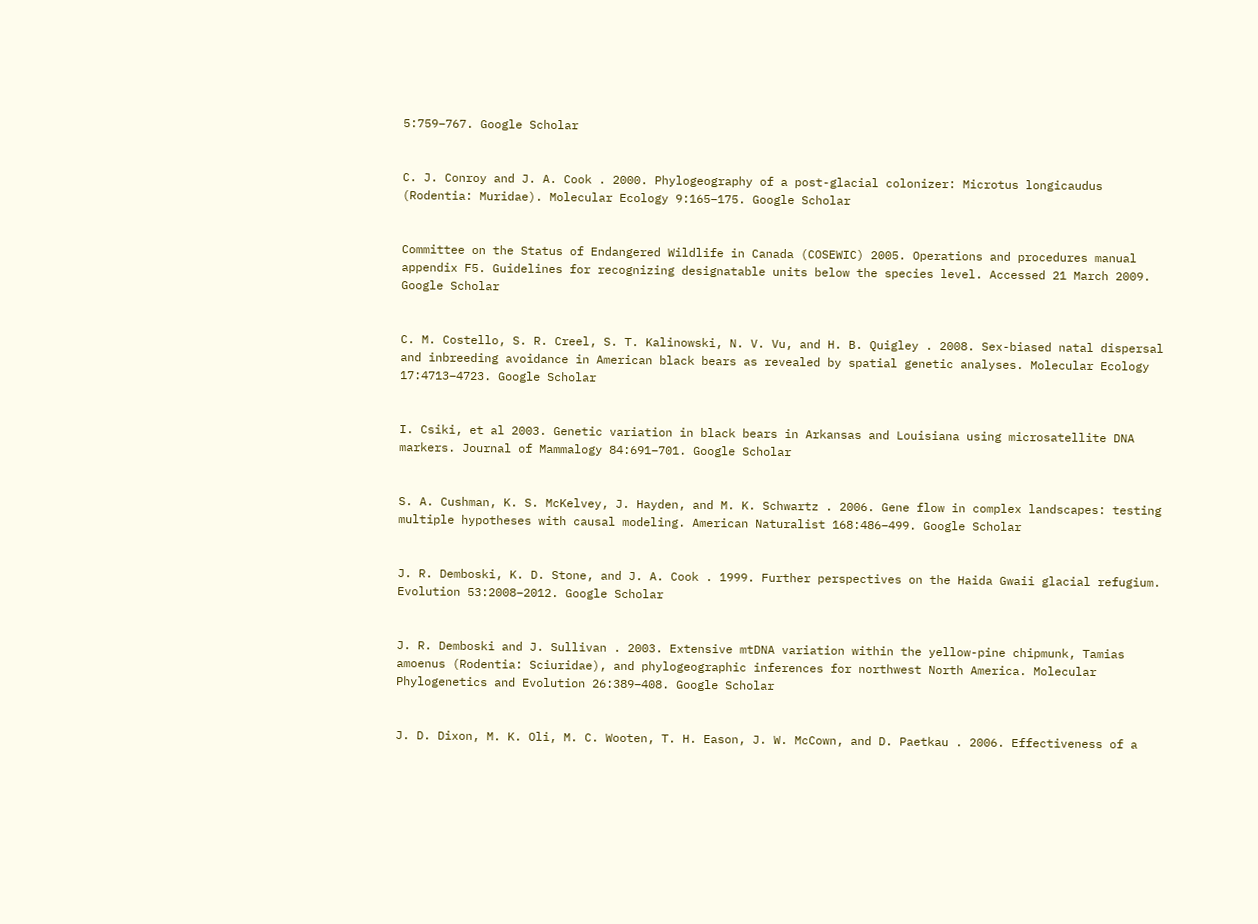5:759–767. Google Scholar


C. J. Conroy and J. A. Cook . 2000. Phylogeography of a post-glacial colonizer: Microtus longicaudus (Rodentia: Muridae). Molecular Ecology 9:165–175. Google Scholar


Committee on the Status of Endangered Wildlife in Canada (COSEWIC) 2005. Operations and procedures manual appendix F5. Guidelines for recognizing designatable units below the species level. Accessed 21 March 2009.  Google Scholar


C. M. Costello, S. R. Creel, S. T. Kalinowski, N. V. Vu, and H. B. Quigley . 2008. Sex-biased natal dispersal and inbreeding avoidance in American black bears as revealed by spatial genetic analyses. Molecular Ecology 17:4713–4723. Google Scholar


I. Csiki, et al 2003. Genetic variation in black bears in Arkansas and Louisiana using microsatellite DNA markers. Journal of Mammalogy 84:691–701. Google Scholar


S. A. Cushman, K. S. McKelvey, J. Hayden, and M. K. Schwartz . 2006. Gene flow in complex landscapes: testing multiple hypotheses with causal modeling. American Naturalist 168:486–499. Google Scholar


J. R. Demboski, K. D. Stone, and J. A. Cook . 1999. Further perspectives on the Haida Gwaii glacial refugium. Evolution 53:2008–2012. Google Scholar


J. R. Demboski and J. Sullivan . 2003. Extensive mtDNA variation within the yellow-pine chipmunk, Tamias amoenus (Rodentia: Sciuridae), and phylogeographic inferences for northwest North America. Molecular Phylogenetics and Evolution 26:389–408. Google Scholar


J. D. Dixon, M. K. Oli, M. C. Wooten, T. H. Eason, J. W. McCown, and D. Paetkau . 2006. Effectiveness of a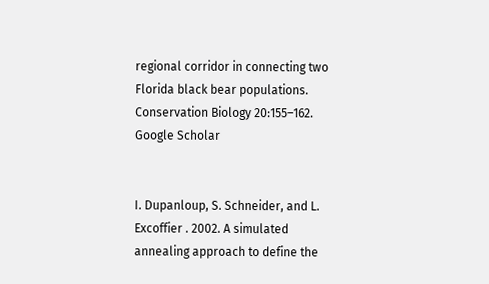regional corridor in connecting two Florida black bear populations. Conservation Biology 20:155–162. Google Scholar


I. Dupanloup, S. Schneider, and L. Excoffier . 2002. A simulated annealing approach to define the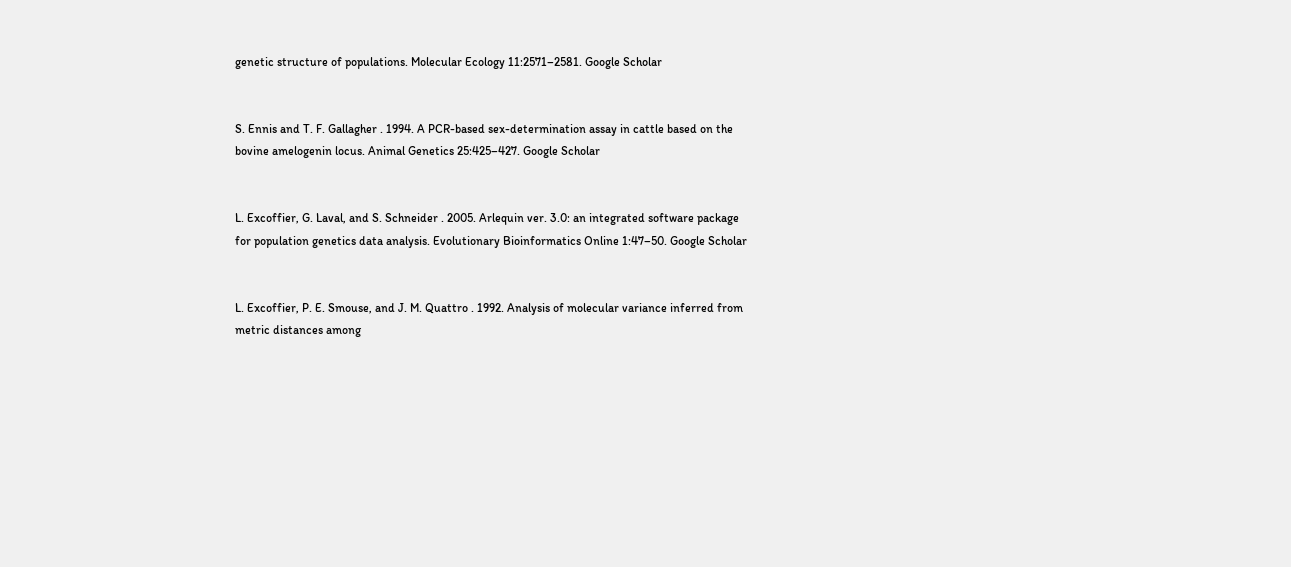genetic structure of populations. Molecular Ecology 11:2571–2581. Google Scholar


S. Ennis and T. F. Gallagher . 1994. A PCR-based sex-determination assay in cattle based on the bovine amelogenin locus. Animal Genetics 25:425–427. Google Scholar


L. Excoffier, G. Laval, and S. Schneider . 2005. Arlequin ver. 3.0: an integrated software package for population genetics data analysis. Evolutionary Bioinformatics Online 1:47–50. Google Scholar


L. Excoffier, P. E. Smouse, and J. M. Quattro . 1992. Analysis of molecular variance inferred from metric distances among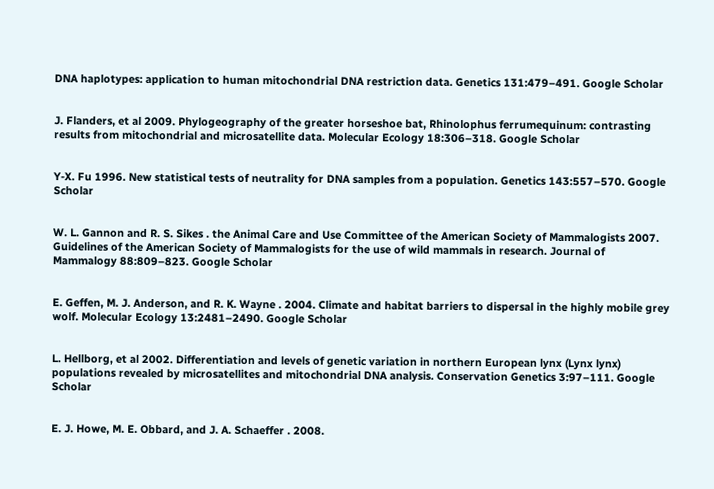DNA haplotypes: application to human mitochondrial DNA restriction data. Genetics 131:479–491. Google Scholar


J. Flanders, et al 2009. Phylogeography of the greater horseshoe bat, Rhinolophus ferrumequinum: contrasting results from mitochondrial and microsatellite data. Molecular Ecology 18:306–318. Google Scholar


Y-X. Fu 1996. New statistical tests of neutrality for DNA samples from a population. Genetics 143:557–570. Google Scholar


W. L. Gannon and R. S. Sikes . the Animal Care and Use Committee of the American Society of Mammalogists 2007. Guidelines of the American Society of Mammalogists for the use of wild mammals in research. Journal of Mammalogy 88:809–823. Google Scholar


E. Geffen, M. J. Anderson, and R. K. Wayne . 2004. Climate and habitat barriers to dispersal in the highly mobile grey wolf. Molecular Ecology 13:2481–2490. Google Scholar


L. Hellborg, et al 2002. Differentiation and levels of genetic variation in northern European lynx (Lynx lynx) populations revealed by microsatellites and mitochondrial DNA analysis. Conservation Genetics 3:97–111. Google Scholar


E. J. Howe, M. E. Obbard, and J. A. Schaeffer . 2008.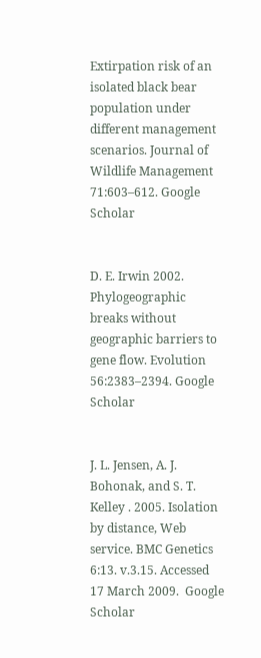Extirpation risk of an isolated black bear population under different management scenarios. Journal of Wildlife Management 71:603–612. Google Scholar


D. E. Irwin 2002. Phylogeographic breaks without geographic barriers to gene flow. Evolution 56:2383–2394. Google Scholar


J. L. Jensen, A. J. Bohonak, and S. T. Kelley . 2005. Isolation by distance, Web service. BMC Genetics 6:13. v.3.15. Accessed 17 March 2009.  Google Scholar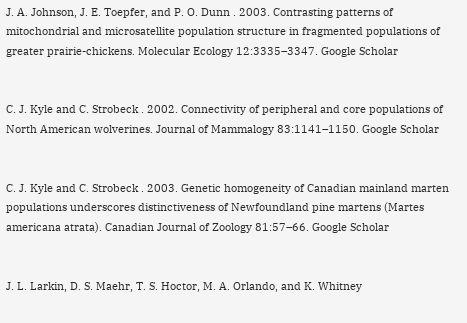J. A. Johnson, J. E. Toepfer, and P. O. Dunn . 2003. Contrasting patterns of mitochondrial and microsatellite population structure in fragmented populations of greater prairie-chickens. Molecular Ecology 12:3335–3347. Google Scholar


C. J. Kyle and C. Strobeck . 2002. Connectivity of peripheral and core populations of North American wolverines. Journal of Mammalogy 83:1141–1150. Google Scholar


C. J. Kyle and C. Strobeck . 2003. Genetic homogeneity of Canadian mainland marten populations underscores distinctiveness of Newfoundland pine martens (Martes americana atrata). Canadian Journal of Zoology 81:57–66. Google Scholar


J. L. Larkin, D. S. Maehr, T. S. Hoctor, M. A. Orlando, and K. Whitney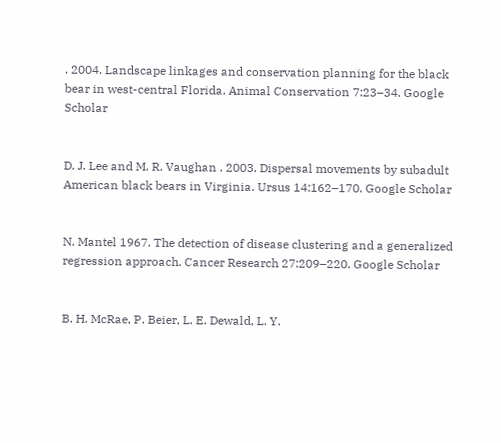. 2004. Landscape linkages and conservation planning for the black bear in west-central Florida. Animal Conservation 7:23–34. Google Scholar


D. J. Lee and M. R. Vaughan . 2003. Dispersal movements by subadult American black bears in Virginia. Ursus 14:162–170. Google Scholar


N. Mantel 1967. The detection of disease clustering and a generalized regression approach. Cancer Research 27:209–220. Google Scholar


B. H. McRae, P. Beier, L. E. Dewald, L. Y.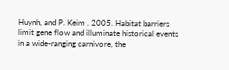Huynh, and P. Keim . 2005. Habitat barriers limit gene flow and illuminate historical events in a wide-ranging carnivore, the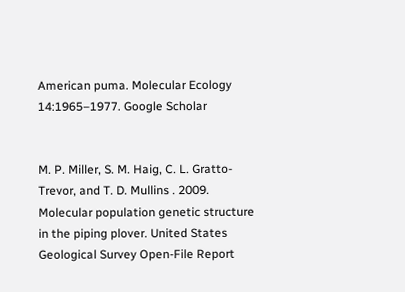American puma. Molecular Ecology 14:1965–1977. Google Scholar


M. P. Miller, S. M. Haig, C. L. Gratto-Trevor, and T. D. Mullins . 2009. Molecular population genetic structure in the piping plover. United States Geological Survey Open-File Report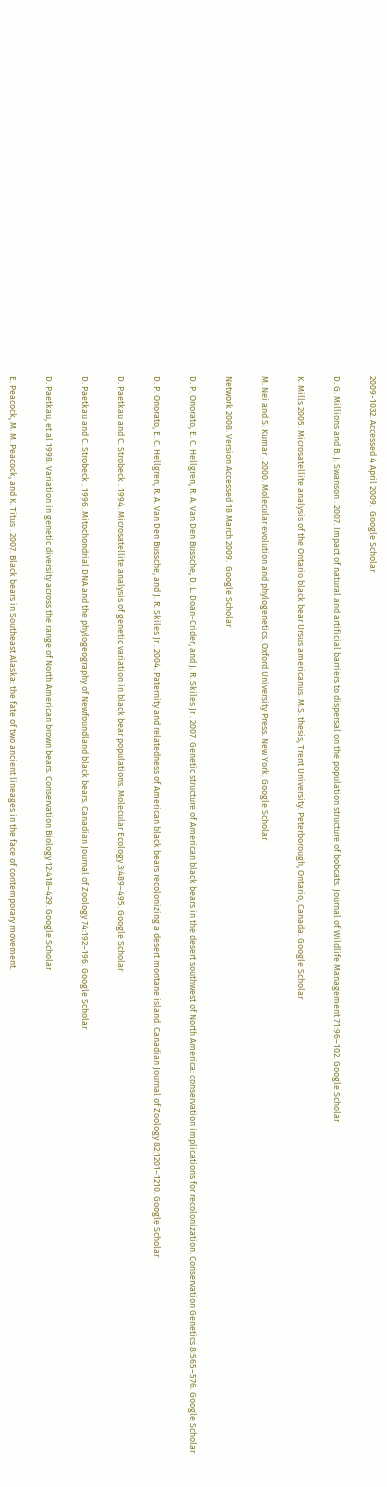2009-1032. Accessed 4 April 2009.  Google Scholar


D. G. Millions and B. J. Swanson . 2007. Impact of natural and artificial barriers to dispersal on the population structure of bobcats. Journal of Wildlife Management 71:96–102. Google Scholar


K. Mills 2005. Microsatellite analysis of the Ontario black bear Ursus americanus. M.S. thesis, Trent University. Peterborough, Ontario, Canada. Google Scholar


M. Nei and S. Kumar . 2000. Molecular evolution and phylogenetics. Oxford University Press. New York. Google Scholar


Network 2008. Version Accessed 18 March 2009.  Google Scholar


D. P. Onorato, E. C. Hellgren, R. A. Van Den Bussche, D. L. Doan-Crider, and J. R. Skiles Jr . 2007. Genetic structure of American black bears in the desert southwest of North America: conservation implications for recolonization. Conservation Genetics 8:565–576. Google Scholar


D. P. Onorato, E. C. Hellgren, R. A. Van Den Bussche, and J. R. Skiles Jr . 2004. Paternity and relatedness of American black bears recolonizing a desert montane island. Canadian Journal of Zoology 82:1201–1210. Google Scholar


D. Paetkau and C. Strobeck . 1994. Microsatellite analysis of genetic variation in black bear populations. Molecular Ecology 3:489–495. Google Scholar


D. Paetkau and C. Strobeck . 1996. Mitochondrial DNA and the phylogeography of Newfoundland black bears. Canadian Journal of Zoology 74:192–196. Google Scholar


D. Paetkau, et al 1998. Variation in genetic diversity across the range of North American brown bears. Conservation Biology 12:418–429. Google Scholar


E. Peacock, M. M. Peacock, and K. Titus . 2007. Black bears in Southeast Alaska: the fate of two ancient lineages in the face of contemporary movement.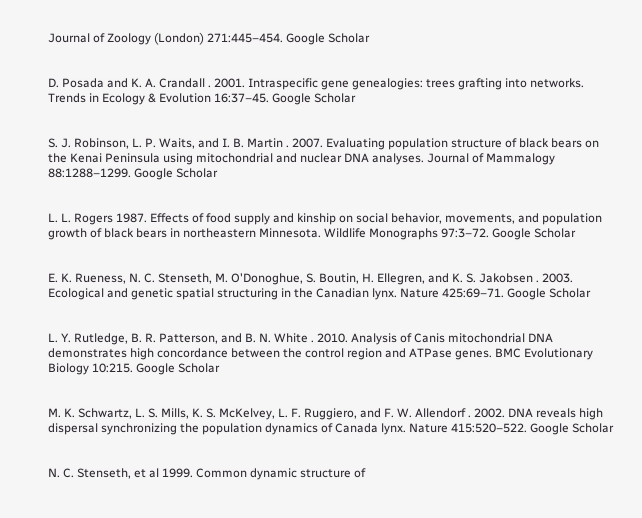Journal of Zoology (London) 271:445–454. Google Scholar


D. Posada and K. A. Crandall . 2001. Intraspecific gene genealogies: trees grafting into networks. Trends in Ecology & Evolution 16:37–45. Google Scholar


S. J. Robinson, L. P. Waits, and I. B. Martin . 2007. Evaluating population structure of black bears on the Kenai Peninsula using mitochondrial and nuclear DNA analyses. Journal of Mammalogy 88:1288–1299. Google Scholar


L. L. Rogers 1987. Effects of food supply and kinship on social behavior, movements, and population growth of black bears in northeastern Minnesota. Wildlife Monographs 97:3–72. Google Scholar


E. K. Rueness, N. C. Stenseth, M. O'Donoghue, S. Boutin, H. Ellegren, and K. S. Jakobsen . 2003. Ecological and genetic spatial structuring in the Canadian lynx. Nature 425:69–71. Google Scholar


L. Y. Rutledge, B. R. Patterson, and B. N. White . 2010. Analysis of Canis mitochondrial DNA demonstrates high concordance between the control region and ATPase genes. BMC Evolutionary Biology 10:215. Google Scholar


M. K. Schwartz, L. S. Mills, K. S. McKelvey, L. F. Ruggiero, and F. W. Allendorf . 2002. DNA reveals high dispersal synchronizing the population dynamics of Canada lynx. Nature 415:520–522. Google Scholar


N. C. Stenseth, et al 1999. Common dynamic structure of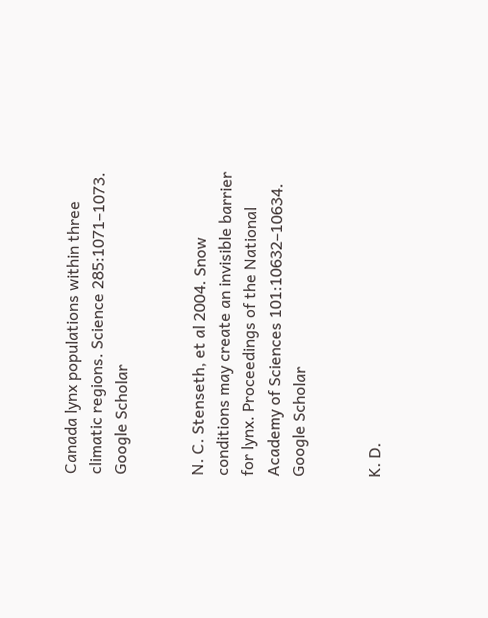Canada lynx populations within three climatic regions. Science 285:1071–1073. Google Scholar


N. C. Stenseth, et al 2004. Snow conditions may create an invisible barrier for lynx. Proceedings of the National Academy of Sciences 101:10632–10634. Google Scholar


K. D.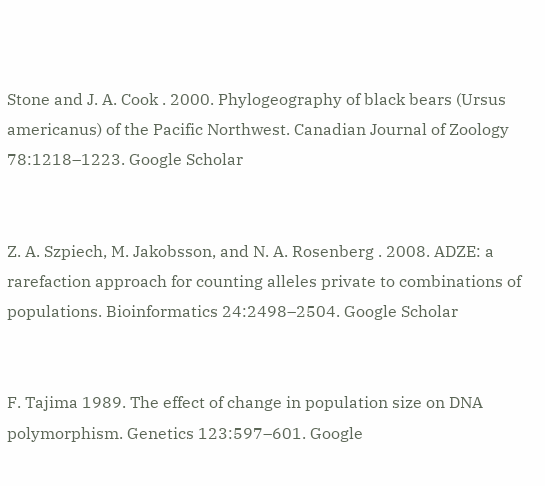Stone and J. A. Cook . 2000. Phylogeography of black bears (Ursus americanus) of the Pacific Northwest. Canadian Journal of Zoology 78:1218–1223. Google Scholar


Z. A. Szpiech, M. Jakobsson, and N. A. Rosenberg . 2008. ADZE: a rarefaction approach for counting alleles private to combinations of populations. Bioinformatics 24:2498–2504. Google Scholar


F. Tajima 1989. The effect of change in population size on DNA polymorphism. Genetics 123:597–601. Google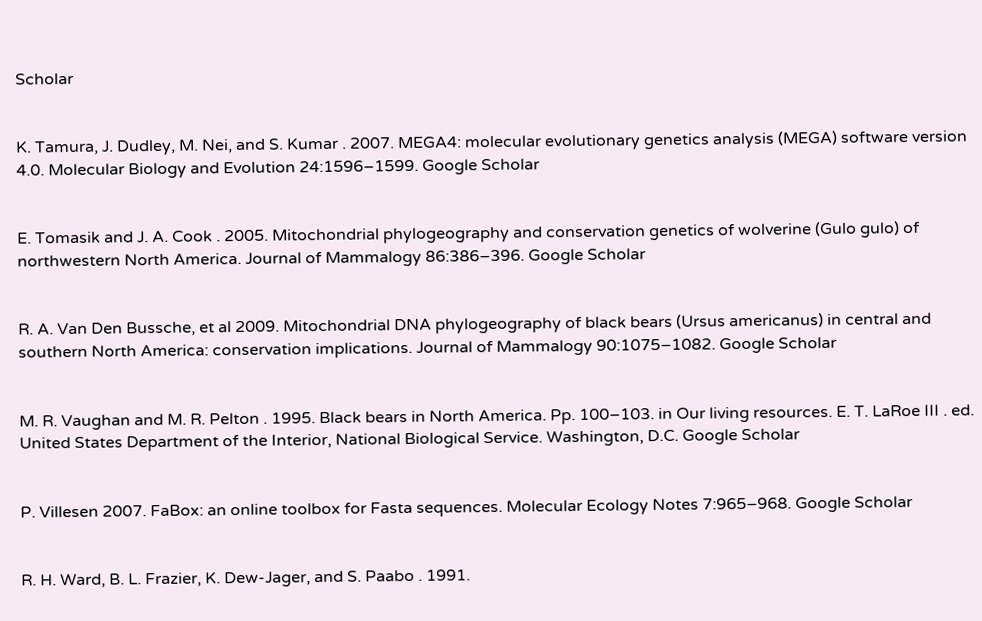Scholar


K. Tamura, J. Dudley, M. Nei, and S. Kumar . 2007. MEGA4: molecular evolutionary genetics analysis (MEGA) software version 4.0. Molecular Biology and Evolution 24:1596–1599. Google Scholar


E. Tomasik and J. A. Cook . 2005. Mitochondrial phylogeography and conservation genetics of wolverine (Gulo gulo) of northwestern North America. Journal of Mammalogy 86:386–396. Google Scholar


R. A. Van Den Bussche, et al 2009. Mitochondrial DNA phylogeography of black bears (Ursus americanus) in central and southern North America: conservation implications. Journal of Mammalogy 90:1075–1082. Google Scholar


M. R. Vaughan and M. R. Pelton . 1995. Black bears in North America. Pp. 100–103. in Our living resources. E. T. LaRoe III . ed. United States Department of the Interior, National Biological Service. Washington, D.C. Google Scholar


P. Villesen 2007. FaBox: an online toolbox for Fasta sequences. Molecular Ecology Notes 7:965–968. Google Scholar


R. H. Ward, B. L. Frazier, K. Dew-Jager, and S. Paabo . 1991.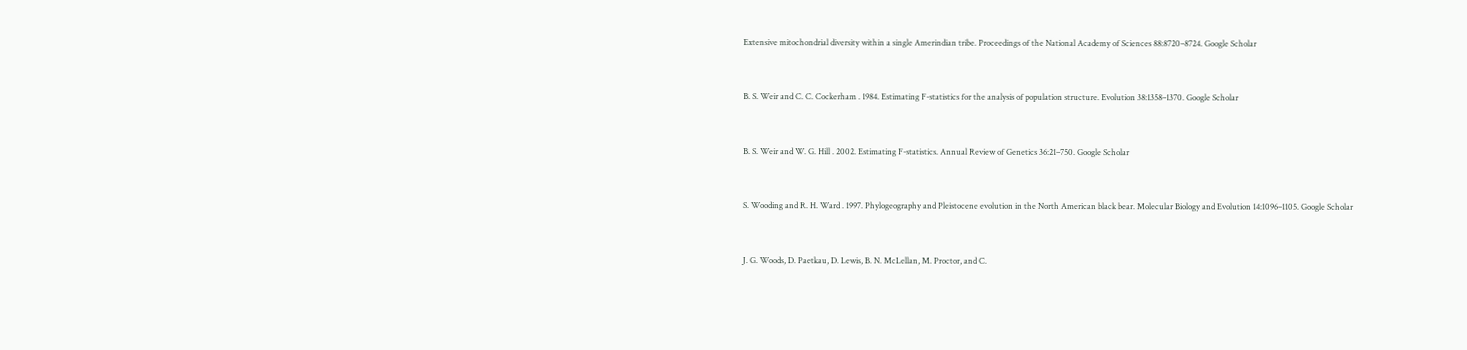Extensive mitochondrial diversity within a single Amerindian tribe. Proceedings of the National Academy of Sciences 88:8720–8724. Google Scholar


B. S. Weir and C. C. Cockerham . 1984. Estimating F-statistics for the analysis of population structure. Evolution 38:1358–1370. Google Scholar


B. S. Weir and W. G. Hill . 2002. Estimating F-statistics. Annual Review of Genetics 36:21–750. Google Scholar


S. Wooding and R. H. Ward . 1997. Phylogeography and Pleistocene evolution in the North American black bear. Molecular Biology and Evolution 14:1096–1105. Google Scholar


J. G. Woods, D. Paetkau, D. Lewis, B. N. McLellan, M. Proctor, and C.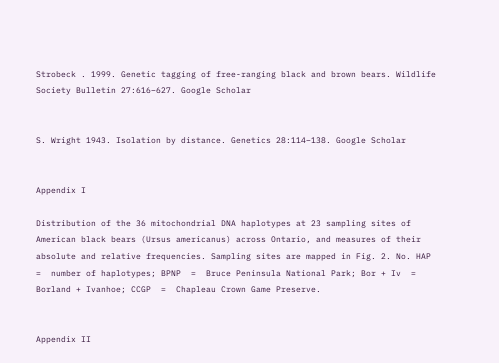Strobeck . 1999. Genetic tagging of free-ranging black and brown bears. Wildlife Society Bulletin 27:616–627. Google Scholar


S. Wright 1943. Isolation by distance. Genetics 28:114–138. Google Scholar


Appendix I

Distribution of the 36 mitochondrial DNA haplotypes at 23 sampling sites of American black bears (Ursus americanus) across Ontario, and measures of their absolute and relative frequencies. Sampling sites are mapped in Fig. 2. No. HAP  =  number of haplotypes; BPNP  =  Bruce Peninsula National Park; Bor + Iv  =  Borland + Ivanhoe; CCGP  =  Chapleau Crown Game Preserve.


Appendix II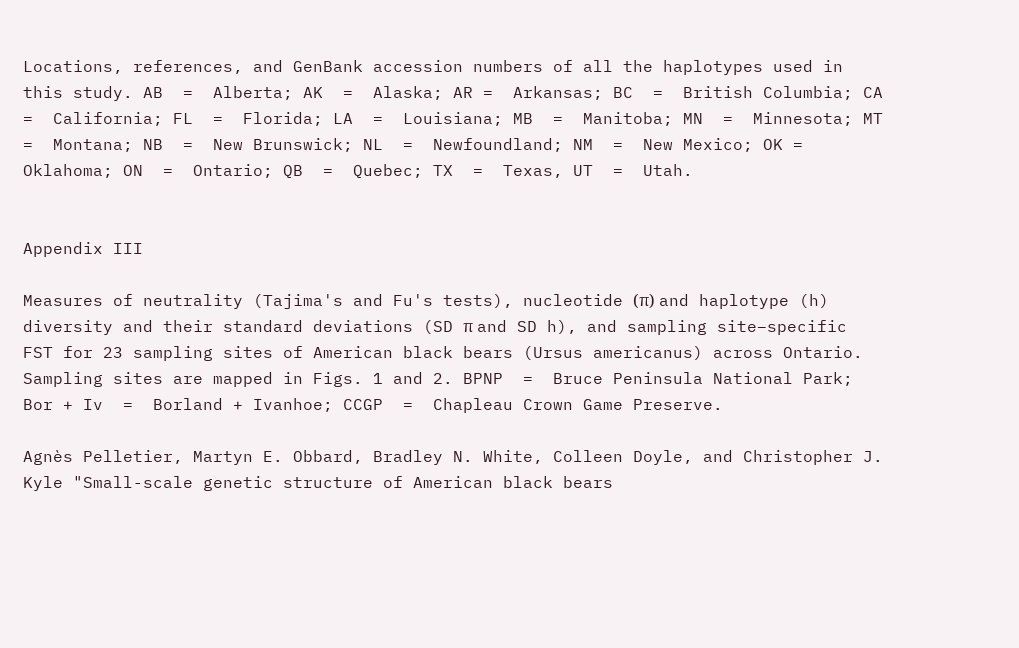Locations, references, and GenBank accession numbers of all the haplotypes used in this study. AB  =  Alberta; AK  =  Alaska; AR =  Arkansas; BC  =  British Columbia; CA  =  California; FL  =  Florida; LA  =  Louisiana; MB  =  Manitoba; MN  =  Minnesota; MT  =  Montana; NB  =  New Brunswick; NL  =  Newfoundland; NM  =  New Mexico; OK =  Oklahoma; ON  =  Ontario; QB  =  Quebec; TX  =  Texas, UT  =  Utah.


Appendix III

Measures of neutrality (Tajima's and Fu's tests), nucleotide (π) and haplotype (h) diversity and their standard deviations (SD π and SD h), and sampling site–specific FST for 23 sampling sites of American black bears (Ursus americanus) across Ontario. Sampling sites are mapped in Figs. 1 and 2. BPNP  =  Bruce Peninsula National Park; Bor + Iv  =  Borland + Ivanhoe; CCGP  =  Chapleau Crown Game Preserve.

Agnès Pelletier, Martyn E. Obbard, Bradley N. White, Colleen Doyle, and Christopher J. Kyle "Small-scale genetic structure of American black bears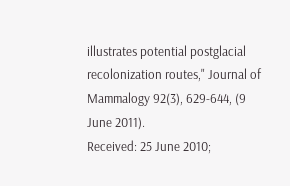illustrates potential postglacial recolonization routes," Journal of Mammalogy 92(3), 629-644, (9 June 2011).
Received: 25 June 2010;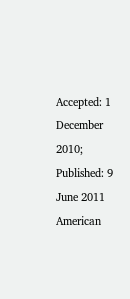Accepted: 1 December 2010; Published: 9 June 2011
American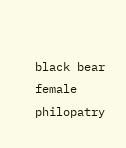black bear
female philopatry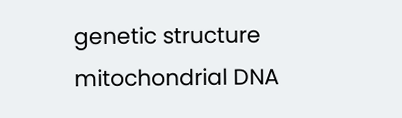genetic structure
mitochondrial DNA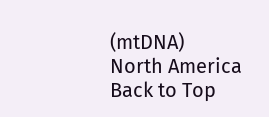(mtDNA)
North America
Back to Top